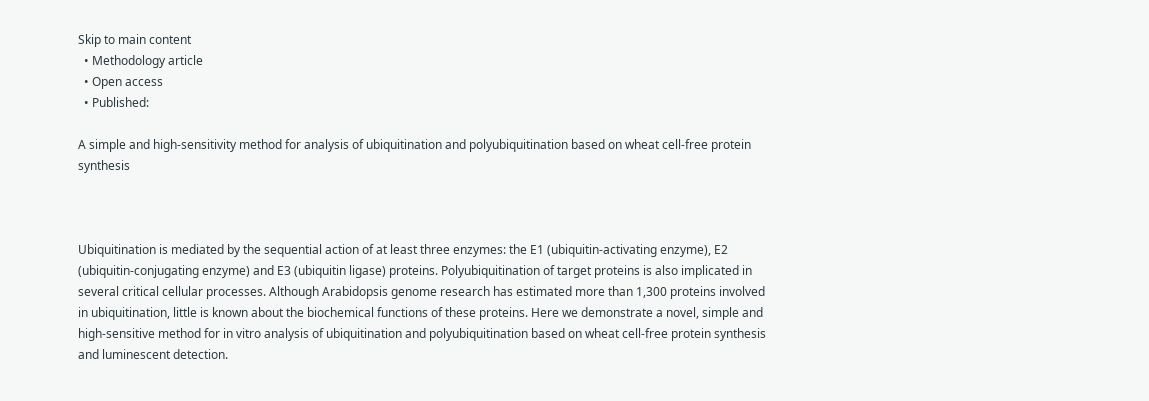Skip to main content
  • Methodology article
  • Open access
  • Published:

A simple and high-sensitivity method for analysis of ubiquitination and polyubiquitination based on wheat cell-free protein synthesis



Ubiquitination is mediated by the sequential action of at least three enzymes: the E1 (ubiquitin-activating enzyme), E2 (ubiquitin-conjugating enzyme) and E3 (ubiquitin ligase) proteins. Polyubiquitination of target proteins is also implicated in several critical cellular processes. Although Arabidopsis genome research has estimated more than 1,300 proteins involved in ubiquitination, little is known about the biochemical functions of these proteins. Here we demonstrate a novel, simple and high-sensitive method for in vitro analysis of ubiquitination and polyubiquitination based on wheat cell-free protein synthesis and luminescent detection.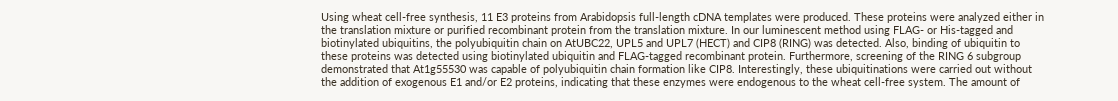Using wheat cell-free synthesis, 11 E3 proteins from Arabidopsis full-length cDNA templates were produced. These proteins were analyzed either in the translation mixture or purified recombinant protein from the translation mixture. In our luminescent method using FLAG- or His-tagged and biotinylated ubiquitins, the polyubiquitin chain on AtUBC22, UPL5 and UPL7 (HECT) and CIP8 (RING) was detected. Also, binding of ubiquitin to these proteins was detected using biotinylated ubiquitin and FLAG-tagged recombinant protein. Furthermore, screening of the RING 6 subgroup demonstrated that At1g55530 was capable of polyubiquitin chain formation like CIP8. Interestingly, these ubiquitinations were carried out without the addition of exogenous E1 and/or E2 proteins, indicating that these enzymes were endogenous to the wheat cell-free system. The amount of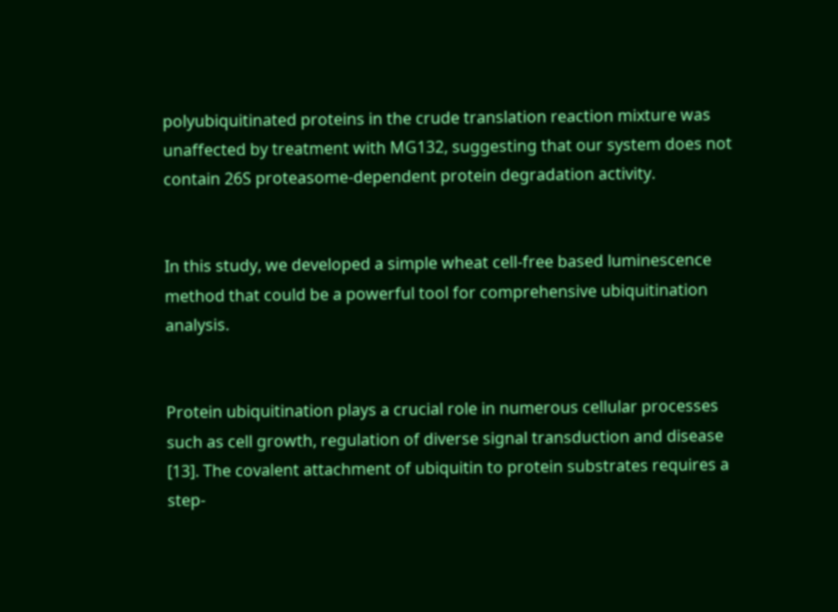polyubiquitinated proteins in the crude translation reaction mixture was unaffected by treatment with MG132, suggesting that our system does not contain 26S proteasome-dependent protein degradation activity.


In this study, we developed a simple wheat cell-free based luminescence method that could be a powerful tool for comprehensive ubiquitination analysis.


Protein ubiquitination plays a crucial role in numerous cellular processes such as cell growth, regulation of diverse signal transduction and disease [13]. The covalent attachment of ubiquitin to protein substrates requires a step-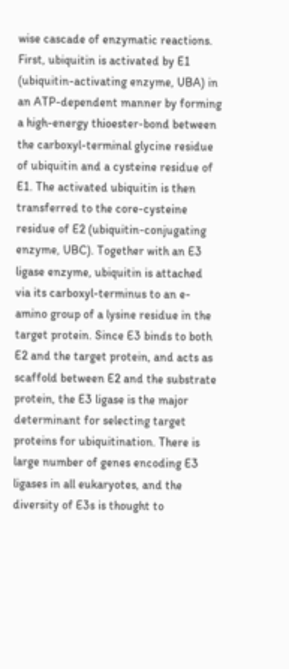wise cascade of enzymatic reactions. First, ubiquitin is activated by E1 (ubiquitin-activating enzyme, UBA) in an ATP-dependent manner by forming a high-energy thioester-bond between the carboxyl-terminal glycine residue of ubiquitin and a cysteine residue of E1. The activated ubiquitin is then transferred to the core-cysteine residue of E2 (ubiquitin-conjugating enzyme, UBC). Together with an E3 ligase enzyme, ubiquitin is attached via its carboxyl-terminus to an e-amino group of a lysine residue in the target protein. Since E3 binds to both E2 and the target protein, and acts as scaffold between E2 and the substrate protein, the E3 ligase is the major determinant for selecting target proteins for ubiquitination. There is large number of genes encoding E3 ligases in all eukaryotes, and the diversity of E3s is thought to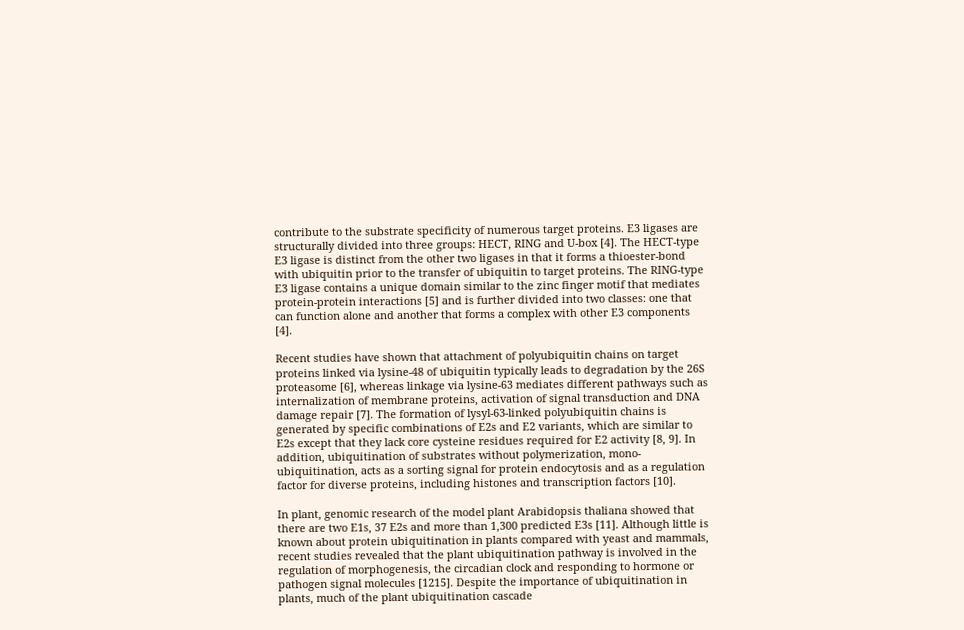contribute to the substrate specificity of numerous target proteins. E3 ligases are structurally divided into three groups: HECT, RING and U-box [4]. The HECT-type E3 ligase is distinct from the other two ligases in that it forms a thioester-bond with ubiquitin prior to the transfer of ubiquitin to target proteins. The RING-type E3 ligase contains a unique domain similar to the zinc finger motif that mediates protein-protein interactions [5] and is further divided into two classes: one that can function alone and another that forms a complex with other E3 components [4].

Recent studies have shown that attachment of polyubiquitin chains on target proteins linked via lysine-48 of ubiquitin typically leads to degradation by the 26S proteasome [6], whereas linkage via lysine-63 mediates different pathways such as internalization of membrane proteins, activation of signal transduction and DNA damage repair [7]. The formation of lysyl-63-linked polyubiquitin chains is generated by specific combinations of E2s and E2 variants, which are similar to E2s except that they lack core cysteine residues required for E2 activity [8, 9]. In addition, ubiquitination of substrates without polymerization, mono-ubiquitination, acts as a sorting signal for protein endocytosis and as a regulation factor for diverse proteins, including histones and transcription factors [10].

In plant, genomic research of the model plant Arabidopsis thaliana showed that there are two E1s, 37 E2s and more than 1,300 predicted E3s [11]. Although little is known about protein ubiquitination in plants compared with yeast and mammals, recent studies revealed that the plant ubiquitination pathway is involved in the regulation of morphogenesis, the circadian clock and responding to hormone or pathogen signal molecules [1215]. Despite the importance of ubiquitination in plants, much of the plant ubiquitination cascade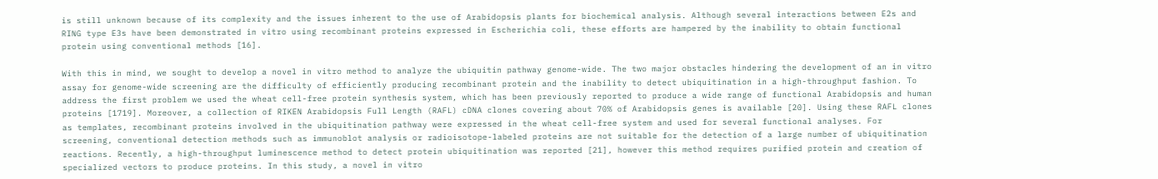is still unknown because of its complexity and the issues inherent to the use of Arabidopsis plants for biochemical analysis. Although several interactions between E2s and RING type E3s have been demonstrated in vitro using recombinant proteins expressed in Escherichia coli, these efforts are hampered by the inability to obtain functional protein using conventional methods [16].

With this in mind, we sought to develop a novel in vitro method to analyze the ubiquitin pathway genome-wide. The two major obstacles hindering the development of an in vitro assay for genome-wide screening are the difficulty of efficiently producing recombinant protein and the inability to detect ubiquitination in a high-throughput fashion. To address the first problem we used the wheat cell-free protein synthesis system, which has been previously reported to produce a wide range of functional Arabidopsis and human proteins [1719]. Moreover, a collection of RIKEN Arabidopsis Full Length (RAFL) cDNA clones covering about 70% of Arabidopsis genes is available [20]. Using these RAFL clones as templates, recombinant proteins involved in the ubiquitination pathway were expressed in the wheat cell-free system and used for several functional analyses. For screening, conventional detection methods such as immunoblot analysis or radioisotope-labeled proteins are not suitable for the detection of a large number of ubiquitination reactions. Recently, a high-throughput luminescence method to detect protein ubiquitination was reported [21], however this method requires purified protein and creation of specialized vectors to produce proteins. In this study, a novel in vitro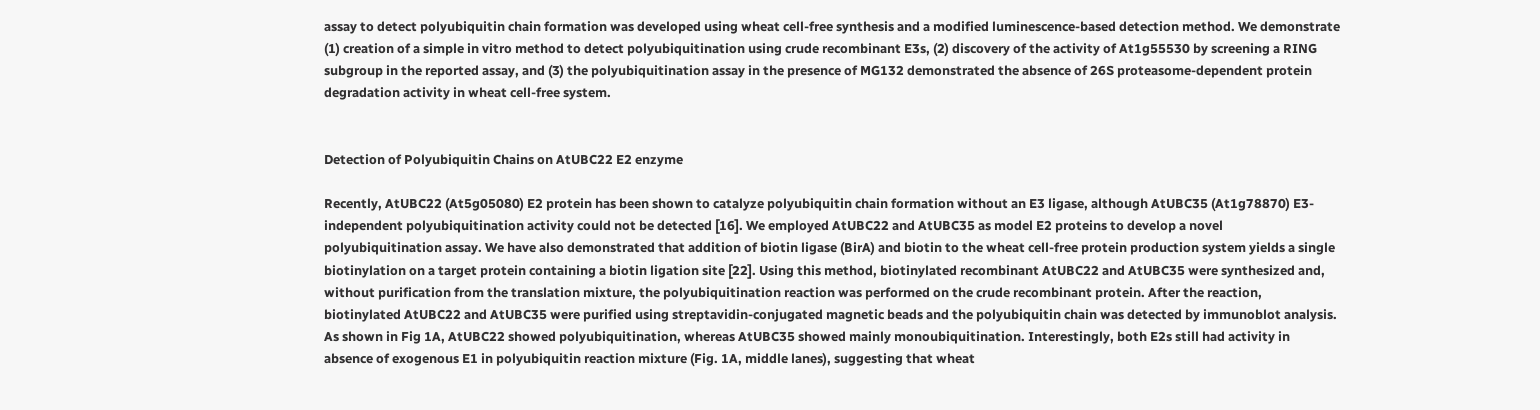assay to detect polyubiquitin chain formation was developed using wheat cell-free synthesis and a modified luminescence-based detection method. We demonstrate (1) creation of a simple in vitro method to detect polyubiquitination using crude recombinant E3s, (2) discovery of the activity of At1g55530 by screening a RING subgroup in the reported assay, and (3) the polyubiquitination assay in the presence of MG132 demonstrated the absence of 26S proteasome-dependent protein degradation activity in wheat cell-free system.


Detection of Polyubiquitin Chains on AtUBC22 E2 enzyme

Recently, AtUBC22 (At5g05080) E2 protein has been shown to catalyze polyubiquitin chain formation without an E3 ligase, although AtUBC35 (At1g78870) E3-independent polyubiquitination activity could not be detected [16]. We employed AtUBC22 and AtUBC35 as model E2 proteins to develop a novel polyubiquitination assay. We have also demonstrated that addition of biotin ligase (BirA) and biotin to the wheat cell-free protein production system yields a single biotinylation on a target protein containing a biotin ligation site [22]. Using this method, biotinylated recombinant AtUBC22 and AtUBC35 were synthesized and, without purification from the translation mixture, the polyubiquitination reaction was performed on the crude recombinant protein. After the reaction, biotinylated AtUBC22 and AtUBC35 were purified using streptavidin-conjugated magnetic beads and the polyubiquitin chain was detected by immunoblot analysis. As shown in Fig 1A, AtUBC22 showed polyubiquitination, whereas AtUBC35 showed mainly monoubiquitination. Interestingly, both E2s still had activity in absence of exogenous E1 in polyubiquitin reaction mixture (Fig. 1A, middle lanes), suggesting that wheat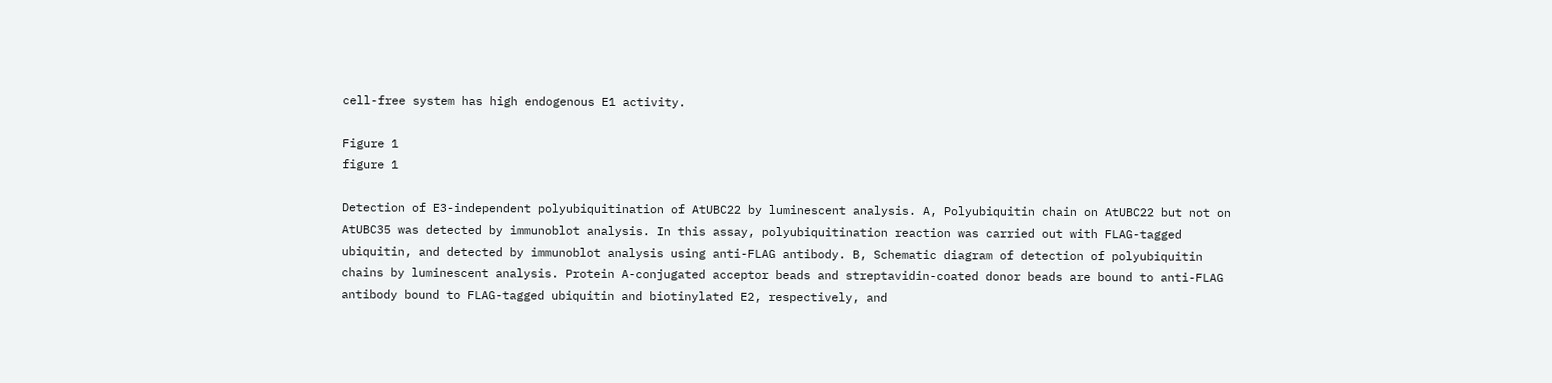cell-free system has high endogenous E1 activity.

Figure 1
figure 1

Detection of E3-independent polyubiquitination of AtUBC22 by luminescent analysis. A, Polyubiquitin chain on AtUBC22 but not on AtUBC35 was detected by immunoblot analysis. In this assay, polyubiquitination reaction was carried out with FLAG-tagged ubiquitin, and detected by immunoblot analysis using anti-FLAG antibody. B, Schematic diagram of detection of polyubiquitin chains by luminescent analysis. Protein A-conjugated acceptor beads and streptavidin-coated donor beads are bound to anti-FLAG antibody bound to FLAG-tagged ubiquitin and biotinylated E2, respectively, and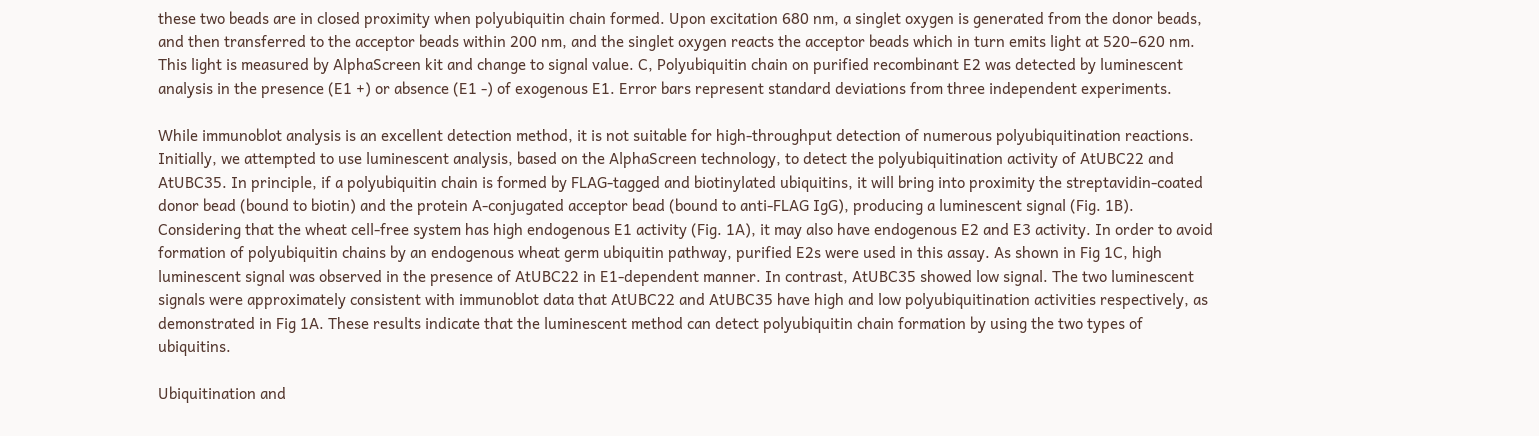these two beads are in closed proximity when polyubiquitin chain formed. Upon excitation 680 nm, a singlet oxygen is generated from the donor beads, and then transferred to the acceptor beads within 200 nm, and the singlet oxygen reacts the acceptor beads which in turn emits light at 520–620 nm. This light is measured by AlphaScreen kit and change to signal value. C, Polyubiquitin chain on purified recombinant E2 was detected by luminescent analysis in the presence (E1 +) or absence (E1 -) of exogenous E1. Error bars represent standard deviations from three independent experiments.

While immunoblot analysis is an excellent detection method, it is not suitable for high-throughput detection of numerous polyubiquitination reactions. Initially, we attempted to use luminescent analysis, based on the AlphaScreen technology, to detect the polyubiquitination activity of AtUBC22 and AtUBC35. In principle, if a polyubiquitin chain is formed by FLAG-tagged and biotinylated ubiquitins, it will bring into proximity the streptavidin-coated donor bead (bound to biotin) and the protein A-conjugated acceptor bead (bound to anti-FLAG IgG), producing a luminescent signal (Fig. 1B). Considering that the wheat cell-free system has high endogenous E1 activity (Fig. 1A), it may also have endogenous E2 and E3 activity. In order to avoid formation of polyubiquitin chains by an endogenous wheat germ ubiquitin pathway, purified E2s were used in this assay. As shown in Fig 1C, high luminescent signal was observed in the presence of AtUBC22 in E1-dependent manner. In contrast, AtUBC35 showed low signal. The two luminescent signals were approximately consistent with immunoblot data that AtUBC22 and AtUBC35 have high and low polyubiquitination activities respectively, as demonstrated in Fig 1A. These results indicate that the luminescent method can detect polyubiquitin chain formation by using the two types of ubiquitins.

Ubiquitination and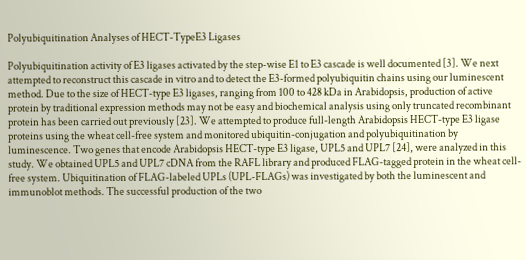Polyubiquitination Analyses of HECT-TypeE3 Ligases

Polyubiquitination activity of E3 ligases activated by the step-wise E1 to E3 cascade is well documented [3]. We next attempted to reconstruct this cascade in vitro and to detect the E3-formed polyubiquitin chains using our luminescent method. Due to the size of HECT-type E3 ligases, ranging from 100 to 428 kDa in Arabidopsis, production of active protein by traditional expression methods may not be easy and biochemical analysis using only truncated recombinant protein has been carried out previously [23]. We attempted to produce full-length Arabidopsis HECT-type E3 ligase proteins using the wheat cell-free system and monitored ubiquitin-conjugation and polyubiquitination by luminescence. Two genes that encode Arabidopsis HECT-type E3 ligase, UPL5 and UPL7 [24], were analyzed in this study. We obtained UPL5 and UPL7 cDNA from the RAFL library and produced FLAG-tagged protein in the wheat cell-free system. Ubiquitination of FLAG-labeled UPLs (UPL-FLAGs) was investigated by both the luminescent and immunoblot methods. The successful production of the two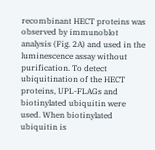recombinant HECT proteins was observed by immunoblot analysis (Fig. 2A) and used in the luminescence assay without purification. To detect ubiquitination of the HECT proteins, UPL-FLAGs and biotinylated ubiquitin were used. When biotinylated ubiquitin is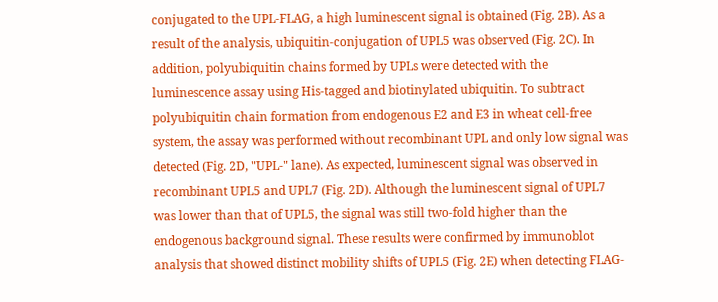conjugated to the UPL-FLAG, a high luminescent signal is obtained (Fig. 2B). As a result of the analysis, ubiquitin-conjugation of UPL5 was observed (Fig. 2C). In addition, polyubiquitin chains formed by UPLs were detected with the luminescence assay using His-tagged and biotinylated ubiquitin. To subtract polyubiquitin chain formation from endogenous E2 and E3 in wheat cell-free system, the assay was performed without recombinant UPL and only low signal was detected (Fig. 2D, "UPL-" lane). As expected, luminescent signal was observed in recombinant UPL5 and UPL7 (Fig. 2D). Although the luminescent signal of UPL7 was lower than that of UPL5, the signal was still two-fold higher than the endogenous background signal. These results were confirmed by immunoblot analysis that showed distinct mobility shifts of UPL5 (Fig. 2E) when detecting FLAG-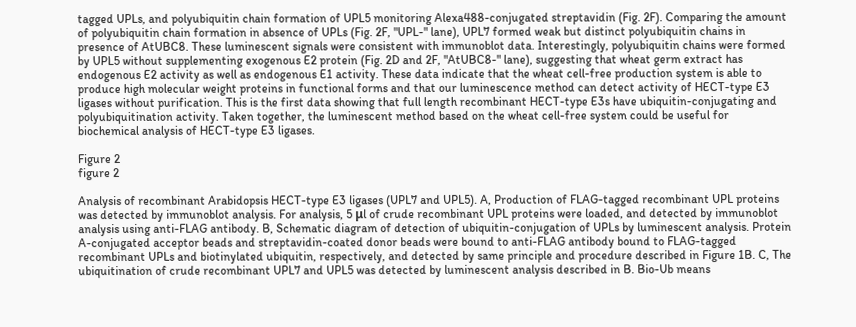tagged UPLs, and polyubiquitin chain formation of UPL5 monitoring Alexa488-conjugated streptavidin (Fig. 2F). Comparing the amount of polyubiquitin chain formation in absence of UPLs (Fig. 2F, "UPL-" lane), UPL7 formed weak but distinct polyubiquitin chains in presence of AtUBC8. These luminescent signals were consistent with immunoblot data. Interestingly, polyubiquitin chains were formed by UPL5 without supplementing exogenous E2 protein (Fig. 2D and 2F, "AtUBC8-" lane), suggesting that wheat germ extract has endogenous E2 activity as well as endogenous E1 activity. These data indicate that the wheat cell-free production system is able to produce high molecular weight proteins in functional forms and that our luminescence method can detect activity of HECT-type E3 ligases without purification. This is the first data showing that full length recombinant HECT-type E3s have ubiquitin-conjugating and polyubiquitination activity. Taken together, the luminescent method based on the wheat cell-free system could be useful for biochemical analysis of HECT-type E3 ligases.

Figure 2
figure 2

Analysis of recombinant Arabidopsis HECT-type E3 ligases (UPL7 and UPL5). A, Production of FLAG-tagged recombinant UPL proteins was detected by immunoblot analysis. For analysis, 5 μl of crude recombinant UPL proteins were loaded, and detected by immunoblot analysis using anti-FLAG antibody. B, Schematic diagram of detection of ubiquitin-conjugation of UPLs by luminescent analysis. Protein A-conjugated acceptor beads and streptavidin-coated donor beads were bound to anti-FLAG antibody bound to FLAG-tagged recombinant UPLs and biotinylated ubiquitin, respectively, and detected by same principle and procedure described in Figure 1B. C, The ubiquitination of crude recombinant UPL7 and UPL5 was detected by luminescent analysis described in B. Bio-Ub means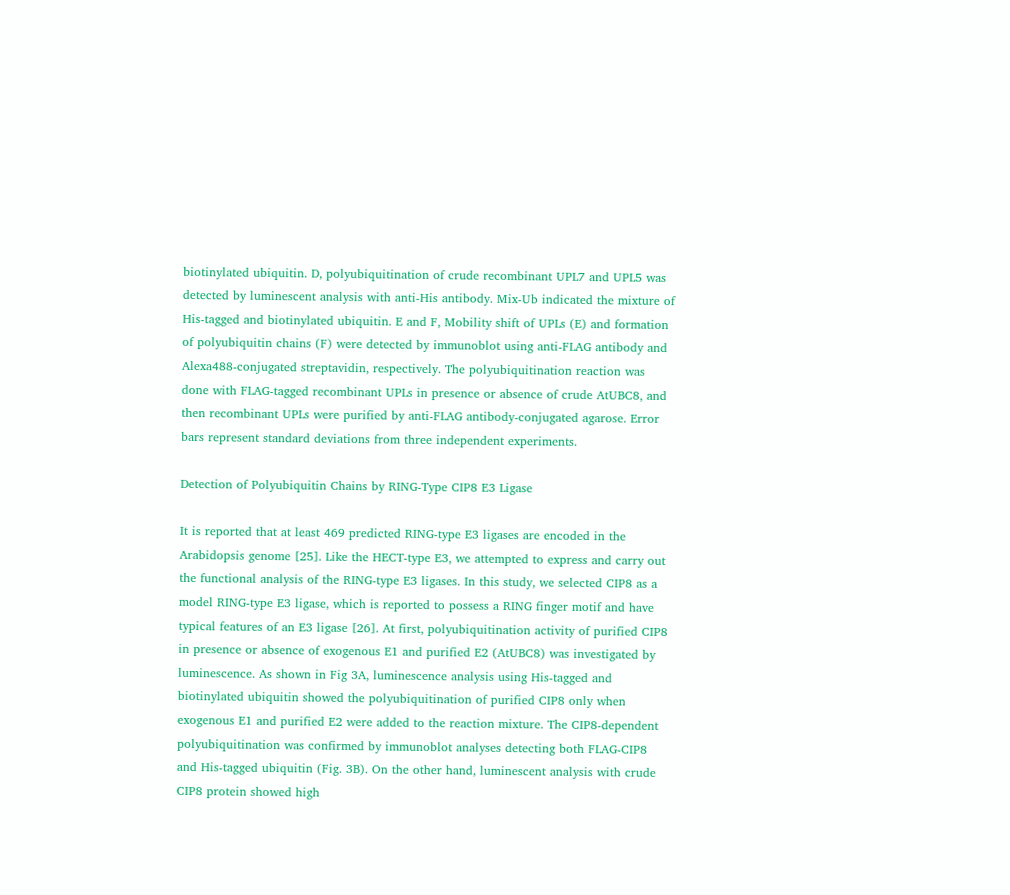biotinylated ubiquitin. D, polyubiquitination of crude recombinant UPL7 and UPL5 was detected by luminescent analysis with anti-His antibody. Mix-Ub indicated the mixture of His-tagged and biotinylated ubiquitin. E and F, Mobility shift of UPLs (E) and formation of polyubiquitin chains (F) were detected by immunoblot using anti-FLAG antibody and Alexa488-conjugated streptavidin, respectively. The polyubiquitination reaction was done with FLAG-tagged recombinant UPLs in presence or absence of crude AtUBC8, and then recombinant UPLs were purified by anti-FLAG antibody-conjugated agarose. Error bars represent standard deviations from three independent experiments.

Detection of Polyubiquitin Chains by RING-Type CIP8 E3 Ligase

It is reported that at least 469 predicted RING-type E3 ligases are encoded in the Arabidopsis genome [25]. Like the HECT-type E3, we attempted to express and carry out the functional analysis of the RING-type E3 ligases. In this study, we selected CIP8 as a model RING-type E3 ligase, which is reported to possess a RING finger motif and have typical features of an E3 ligase [26]. At first, polyubiquitination activity of purified CIP8 in presence or absence of exogenous E1 and purified E2 (AtUBC8) was investigated by luminescence. As shown in Fig 3A, luminescence analysis using His-tagged and biotinylated ubiquitin showed the polyubiquitination of purified CIP8 only when exogenous E1 and purified E2 were added to the reaction mixture. The CIP8-dependent polyubiquitination was confirmed by immunoblot analyses detecting both FLAG-CIP8 and His-tagged ubiquitin (Fig. 3B). On the other hand, luminescent analysis with crude CIP8 protein showed high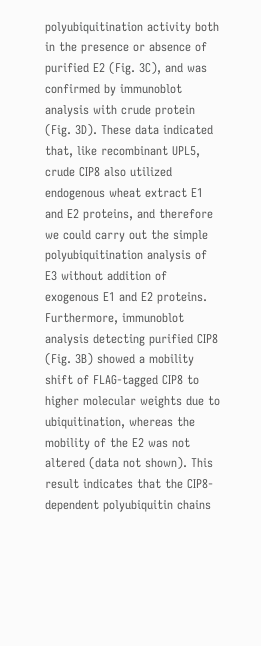polyubiquitination activity both in the presence or absence of purified E2 (Fig. 3C), and was confirmed by immunoblot analysis with crude protein (Fig. 3D). These data indicated that, like recombinant UPL5, crude CIP8 also utilized endogenous wheat extract E1 and E2 proteins, and therefore we could carry out the simple polyubiquitination analysis of E3 without addition of exogenous E1 and E2 proteins. Furthermore, immunoblot analysis detecting purified CIP8 (Fig. 3B) showed a mobility shift of FLAG-tagged CIP8 to higher molecular weights due to ubiquitination, whereas the mobility of the E2 was not altered (data not shown). This result indicates that the CIP8-dependent polyubiquitin chains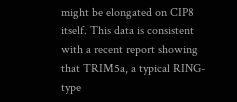might be elongated on CIP8 itself. This data is consistent with a recent report showing that TRIM5a, a typical RING-type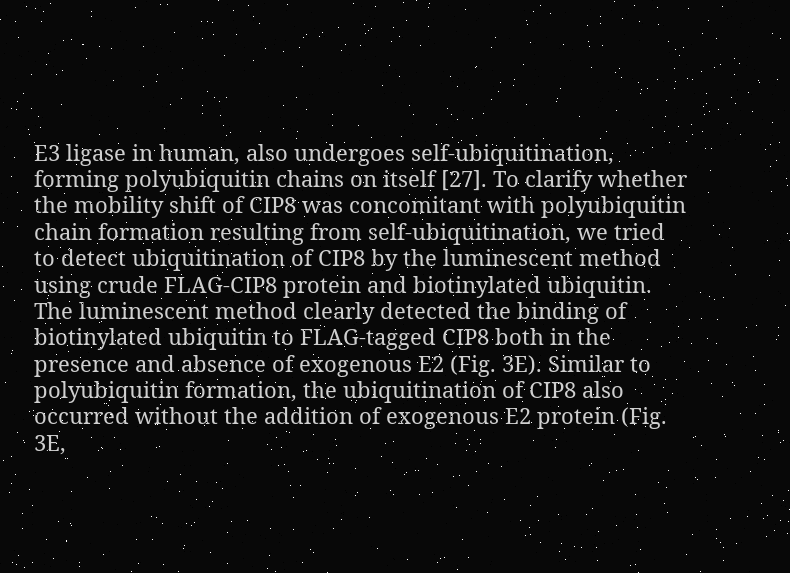E3 ligase in human, also undergoes self-ubiquitination, forming polyubiquitin chains on itself [27]. To clarify whether the mobility shift of CIP8 was concomitant with polyubiquitin chain formation resulting from self-ubiquitination, we tried to detect ubiquitination of CIP8 by the luminescent method using crude FLAG-CIP8 protein and biotinylated ubiquitin. The luminescent method clearly detected the binding of biotinylated ubiquitin to FLAG-tagged CIP8 both in the presence and absence of exogenous E2 (Fig. 3E). Similar to polyubiquitin formation, the ubiquitination of CIP8 also occurred without the addition of exogenous E2 protein (Fig. 3E,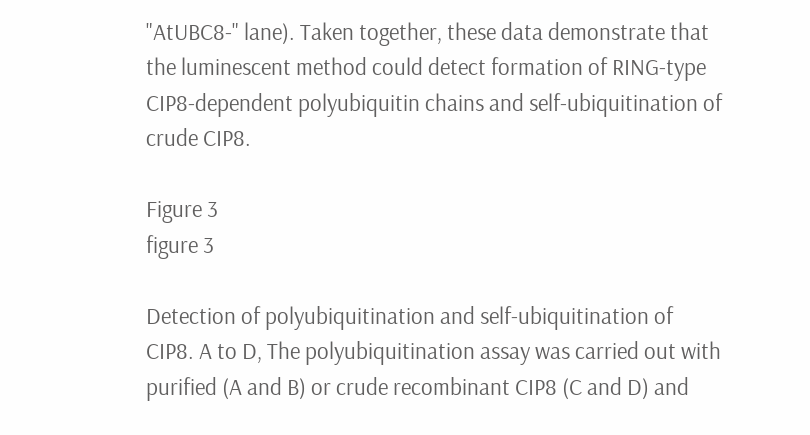"AtUBC8-" lane). Taken together, these data demonstrate that the luminescent method could detect formation of RING-type CIP8-dependent polyubiquitin chains and self-ubiquitination of crude CIP8.

Figure 3
figure 3

Detection of polyubiquitination and self-ubiquitination of CIP8. A to D, The polyubiquitination assay was carried out with purified (A and B) or crude recombinant CIP8 (C and D) and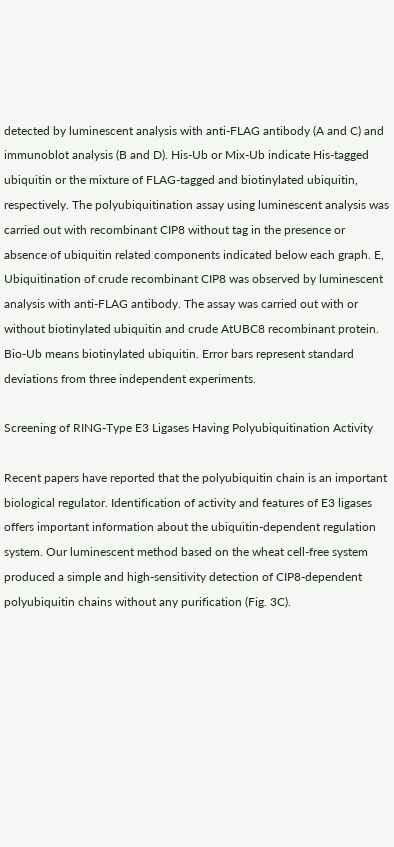detected by luminescent analysis with anti-FLAG antibody (A and C) and immunoblot analysis (B and D). His-Ub or Mix-Ub indicate His-tagged ubiquitin or the mixture of FLAG-tagged and biotinylated ubiquitin, respectively. The polyubiquitination assay using luminescent analysis was carried out with recombinant CIP8 without tag in the presence or absence of ubiquitin related components indicated below each graph. E, Ubiquitination of crude recombinant CIP8 was observed by luminescent analysis with anti-FLAG antibody. The assay was carried out with or without biotinylated ubiquitin and crude AtUBC8 recombinant protein. Bio-Ub means biotinylated ubiquitin. Error bars represent standard deviations from three independent experiments.

Screening of RING-Type E3 Ligases Having Polyubiquitination Activity

Recent papers have reported that the polyubiquitin chain is an important biological regulator. Identification of activity and features of E3 ligases offers important information about the ubiquitin-dependent regulation system. Our luminescent method based on the wheat cell-free system produced a simple and high-sensitivity detection of CIP8-dependent polyubiquitin chains without any purification (Fig. 3C).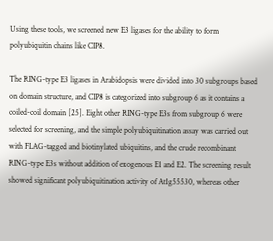Using these tools, we screened new E3 ligases for the ability to form polyubiquitin chains like CIP8.

The RING-type E3 ligases in Arabidopsis were divided into 30 subgroups based on domain structure, and CIP8 is categorized into subgroup 6 as it contains a coiled-coil domain [25]. Eight other RING-type E3s from subgroup 6 were selected for screening, and the simple polyubiquitination assay was carried out with FLAG-tagged and biotinylated ubiquitins, and the crude recombinant RING-type E3s without addition of exogenous E1 and E2. The screening result showed significant polyubiquitination activity of At1g55530, whereas other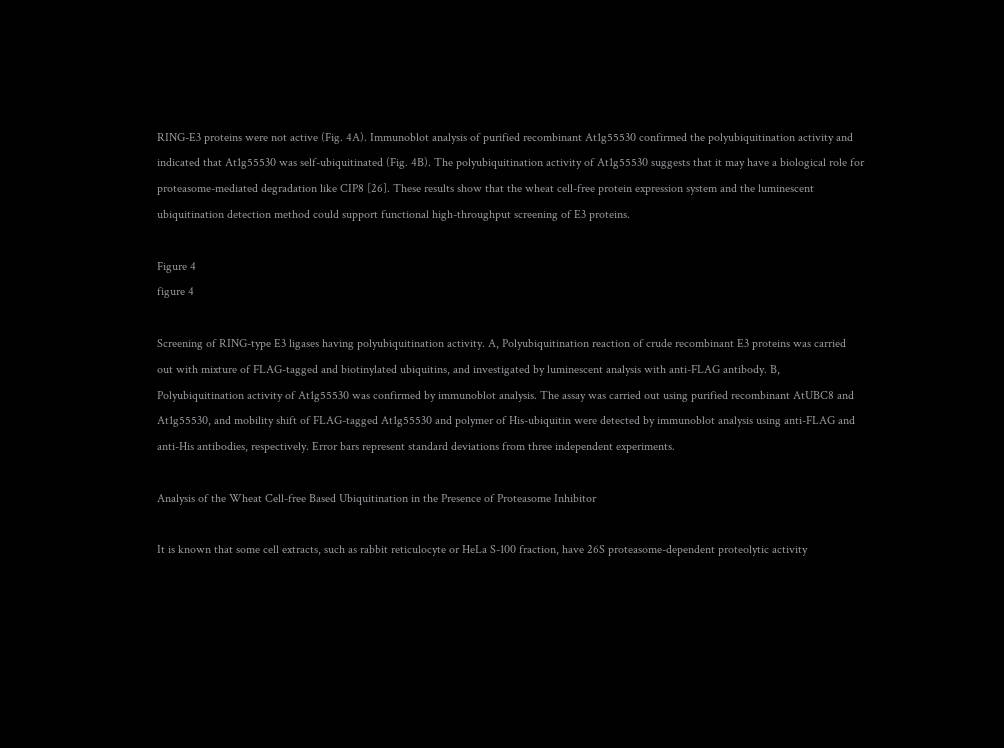RING-E3 proteins were not active (Fig. 4A). Immunoblot analysis of purified recombinant At1g55530 confirmed the polyubiquitination activity and indicated that At1g55530 was self-ubiquitinated (Fig. 4B). The polyubiquitination activity of At1g55530 suggests that it may have a biological role for proteasome-mediated degradation like CIP8 [26]. These results show that the wheat cell-free protein expression system and the luminescent ubiquitination detection method could support functional high-throughput screening of E3 proteins.

Figure 4
figure 4

Screening of RING-type E3 ligases having polyubiquitination activity. A, Polyubiquitination reaction of crude recombinant E3 proteins was carried out with mixture of FLAG-tagged and biotinylated ubiquitins, and investigated by luminescent analysis with anti-FLAG antibody. B, Polyubiquitination activity of At1g55530 was confirmed by immunoblot analysis. The assay was carried out using purified recombinant AtUBC8 and At1g55530, and mobility shift of FLAG-tagged At1g55530 and polymer of His-ubiquitin were detected by immunoblot analysis using anti-FLAG and anti-His antibodies, respectively. Error bars represent standard deviations from three independent experiments.

Analysis of the Wheat Cell-free Based Ubiquitination in the Presence of Proteasome Inhibitor

It is known that some cell extracts, such as rabbit reticulocyte or HeLa S-100 fraction, have 26S proteasome-dependent proteolytic activity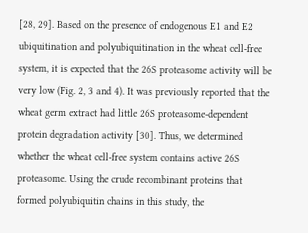[28, 29]. Based on the presence of endogenous E1 and E2 ubiquitination and polyubiquitination in the wheat cell-free system, it is expected that the 26S proteasome activity will be very low (Fig. 2, 3 and 4). It was previously reported that the wheat germ extract had little 26S proteasome-dependent protein degradation activity [30]. Thus, we determined whether the wheat cell-free system contains active 26S proteasome. Using the crude recombinant proteins that formed polyubiquitin chains in this study, the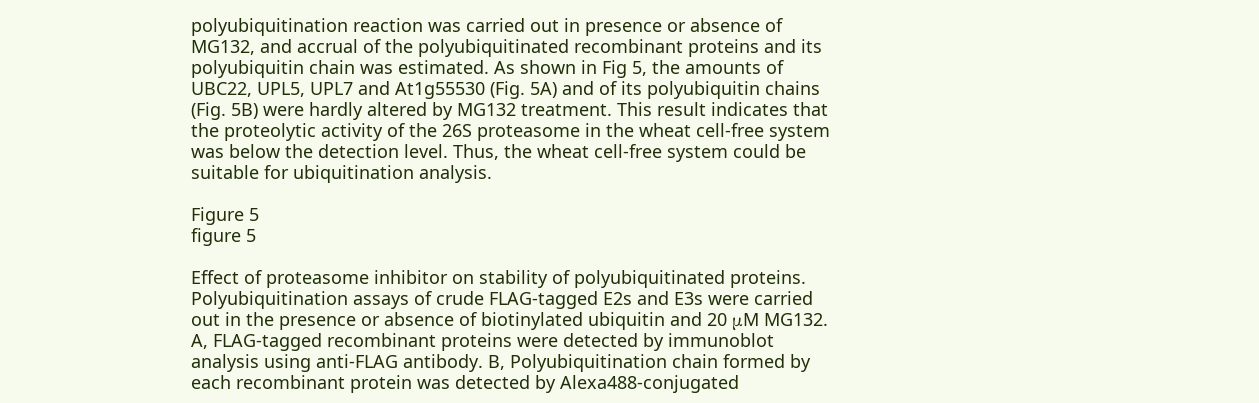polyubiquitination reaction was carried out in presence or absence of MG132, and accrual of the polyubiquitinated recombinant proteins and its polyubiquitin chain was estimated. As shown in Fig 5, the amounts of UBC22, UPL5, UPL7 and At1g55530 (Fig. 5A) and of its polyubiquitin chains (Fig. 5B) were hardly altered by MG132 treatment. This result indicates that the proteolytic activity of the 26S proteasome in the wheat cell-free system was below the detection level. Thus, the wheat cell-free system could be suitable for ubiquitination analysis.

Figure 5
figure 5

Effect of proteasome inhibitor on stability of polyubiquitinated proteins. Polyubiquitination assays of crude FLAG-tagged E2s and E3s were carried out in the presence or absence of biotinylated ubiquitin and 20 μM MG132. A, FLAG-tagged recombinant proteins were detected by immunoblot analysis using anti-FLAG antibody. B, Polyubiquitination chain formed by each recombinant protein was detected by Alexa488-conjugated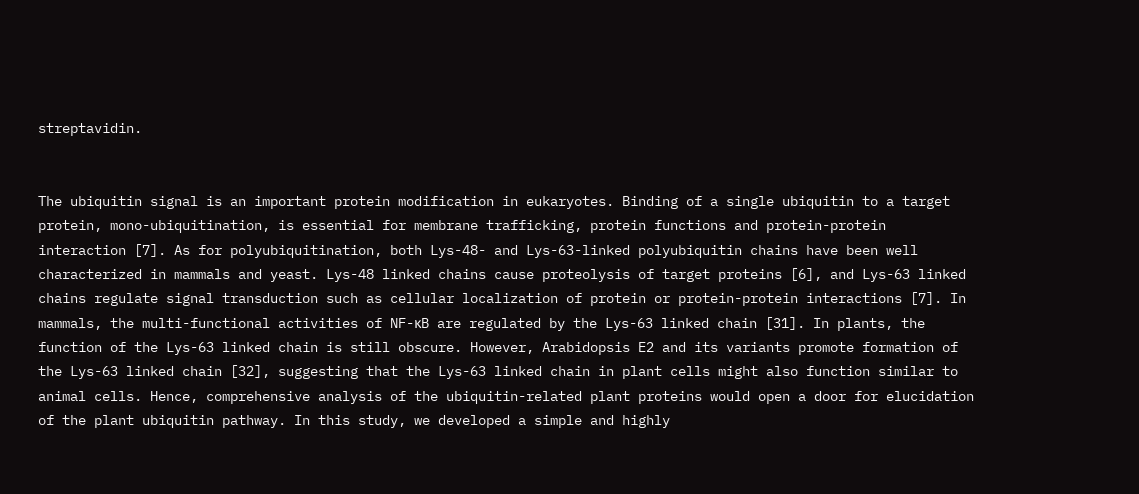streptavidin.


The ubiquitin signal is an important protein modification in eukaryotes. Binding of a single ubiquitin to a target protein, mono-ubiquitination, is essential for membrane trafficking, protein functions and protein-protein interaction [7]. As for polyubiquitination, both Lys-48- and Lys-63-linked polyubiquitin chains have been well characterized in mammals and yeast. Lys-48 linked chains cause proteolysis of target proteins [6], and Lys-63 linked chains regulate signal transduction such as cellular localization of protein or protein-protein interactions [7]. In mammals, the multi-functional activities of NF-κB are regulated by the Lys-63 linked chain [31]. In plants, the function of the Lys-63 linked chain is still obscure. However, Arabidopsis E2 and its variants promote formation of the Lys-63 linked chain [32], suggesting that the Lys-63 linked chain in plant cells might also function similar to animal cells. Hence, comprehensive analysis of the ubiquitin-related plant proteins would open a door for elucidation of the plant ubiquitin pathway. In this study, we developed a simple and highly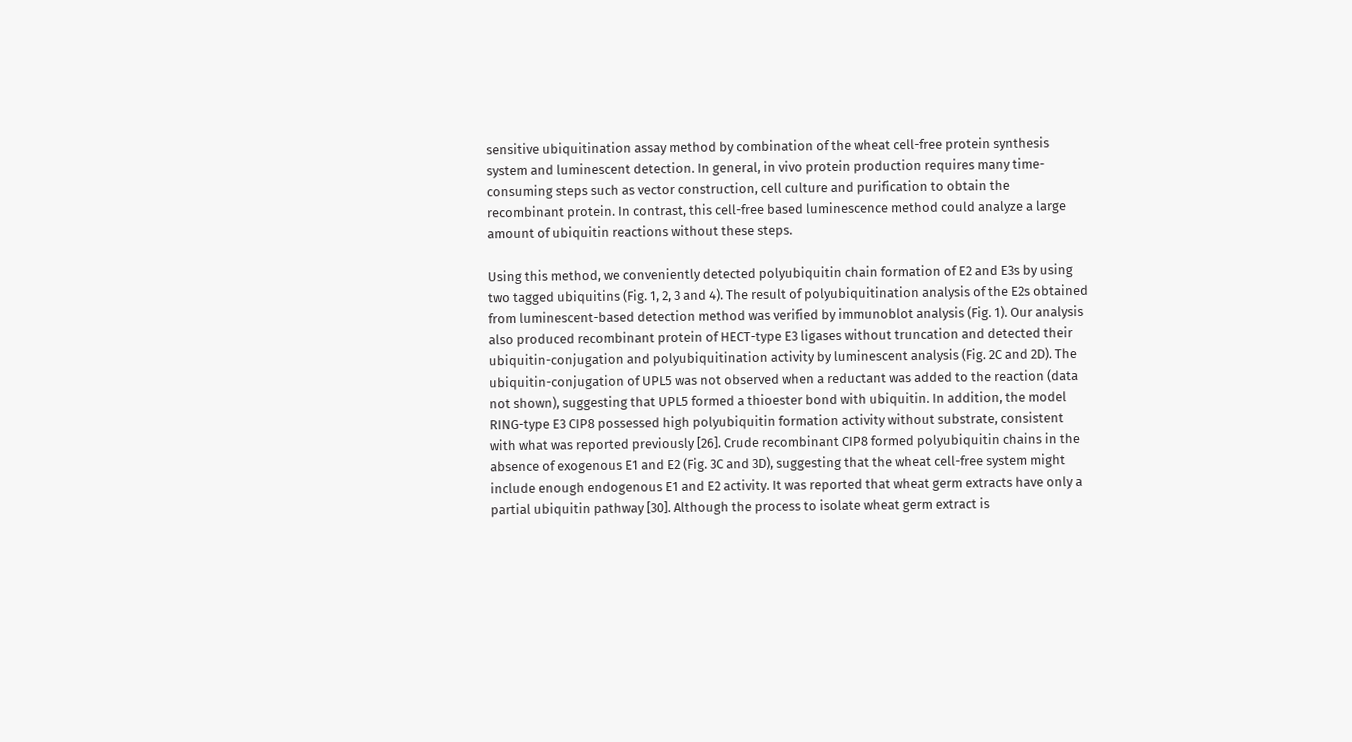sensitive ubiquitination assay method by combination of the wheat cell-free protein synthesis system and luminescent detection. In general, in vivo protein production requires many time-consuming steps such as vector construction, cell culture and purification to obtain the recombinant protein. In contrast, this cell-free based luminescence method could analyze a large amount of ubiquitin reactions without these steps.

Using this method, we conveniently detected polyubiquitin chain formation of E2 and E3s by using two tagged ubiquitins (Fig. 1, 2, 3 and 4). The result of polyubiquitination analysis of the E2s obtained from luminescent-based detection method was verified by immunoblot analysis (Fig. 1). Our analysis also produced recombinant protein of HECT-type E3 ligases without truncation and detected their ubiquitin-conjugation and polyubiquitination activity by luminescent analysis (Fig. 2C and 2D). The ubiquitin-conjugation of UPL5 was not observed when a reductant was added to the reaction (data not shown), suggesting that UPL5 formed a thioester bond with ubiquitin. In addition, the model RING-type E3 CIP8 possessed high polyubiquitin formation activity without substrate, consistent with what was reported previously [26]. Crude recombinant CIP8 formed polyubiquitin chains in the absence of exogenous E1 and E2 (Fig. 3C and 3D), suggesting that the wheat cell-free system might include enough endogenous E1 and E2 activity. It was reported that wheat germ extracts have only a partial ubiquitin pathway [30]. Although the process to isolate wheat germ extract is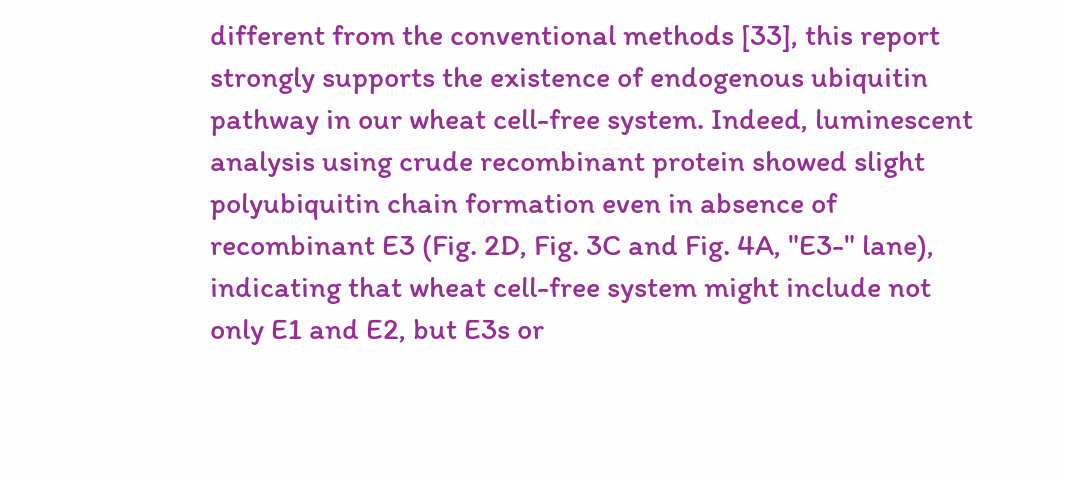different from the conventional methods [33], this report strongly supports the existence of endogenous ubiquitin pathway in our wheat cell-free system. Indeed, luminescent analysis using crude recombinant protein showed slight polyubiquitin chain formation even in absence of recombinant E3 (Fig. 2D, Fig. 3C and Fig. 4A, "E3-" lane), indicating that wheat cell-free system might include not only E1 and E2, but E3s or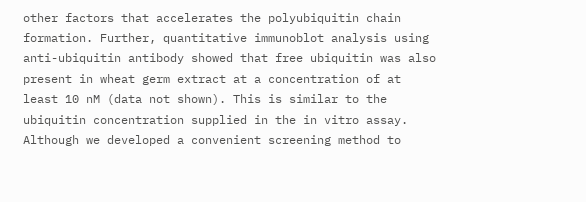other factors that accelerates the polyubiquitin chain formation. Further, quantitative immunoblot analysis using anti-ubiquitin antibody showed that free ubiquitin was also present in wheat germ extract at a concentration of at least 10 nM (data not shown). This is similar to the ubiquitin concentration supplied in the in vitro assay. Although we developed a convenient screening method to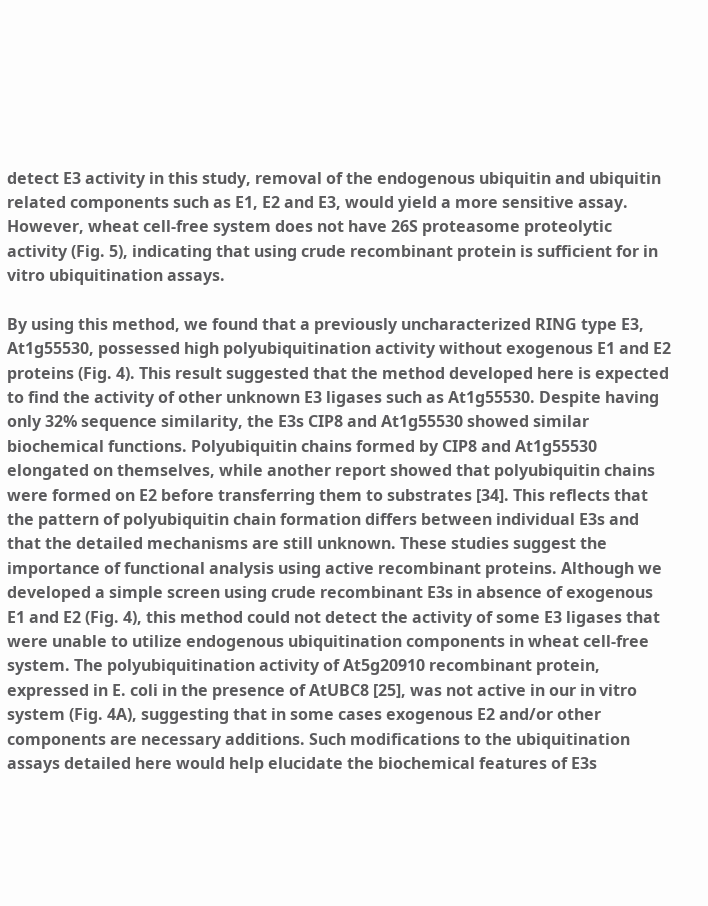detect E3 activity in this study, removal of the endogenous ubiquitin and ubiquitin related components such as E1, E2 and E3, would yield a more sensitive assay. However, wheat cell-free system does not have 26S proteasome proteolytic activity (Fig. 5), indicating that using crude recombinant protein is sufficient for in vitro ubiquitination assays.

By using this method, we found that a previously uncharacterized RING type E3, At1g55530, possessed high polyubiquitination activity without exogenous E1 and E2 proteins (Fig. 4). This result suggested that the method developed here is expected to find the activity of other unknown E3 ligases such as At1g55530. Despite having only 32% sequence similarity, the E3s CIP8 and At1g55530 showed similar biochemical functions. Polyubiquitin chains formed by CIP8 and At1g55530 elongated on themselves, while another report showed that polyubiquitin chains were formed on E2 before transferring them to substrates [34]. This reflects that the pattern of polyubiquitin chain formation differs between individual E3s and that the detailed mechanisms are still unknown. These studies suggest the importance of functional analysis using active recombinant proteins. Although we developed a simple screen using crude recombinant E3s in absence of exogenous E1 and E2 (Fig. 4), this method could not detect the activity of some E3 ligases that were unable to utilize endogenous ubiquitination components in wheat cell-free system. The polyubiquitination activity of At5g20910 recombinant protein, expressed in E. coli in the presence of AtUBC8 [25], was not active in our in vitro system (Fig. 4A), suggesting that in some cases exogenous E2 and/or other components are necessary additions. Such modifications to the ubiquitination assays detailed here would help elucidate the biochemical features of E3s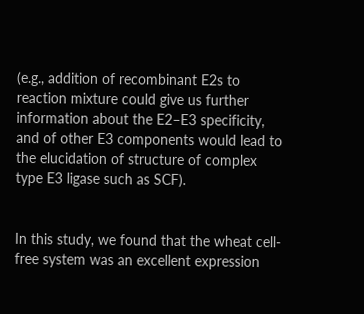(e.g., addition of recombinant E2s to reaction mixture could give us further information about the E2–E3 specificity, and of other E3 components would lead to the elucidation of structure of complex type E3 ligase such as SCF).


In this study, we found that the wheat cell-free system was an excellent expression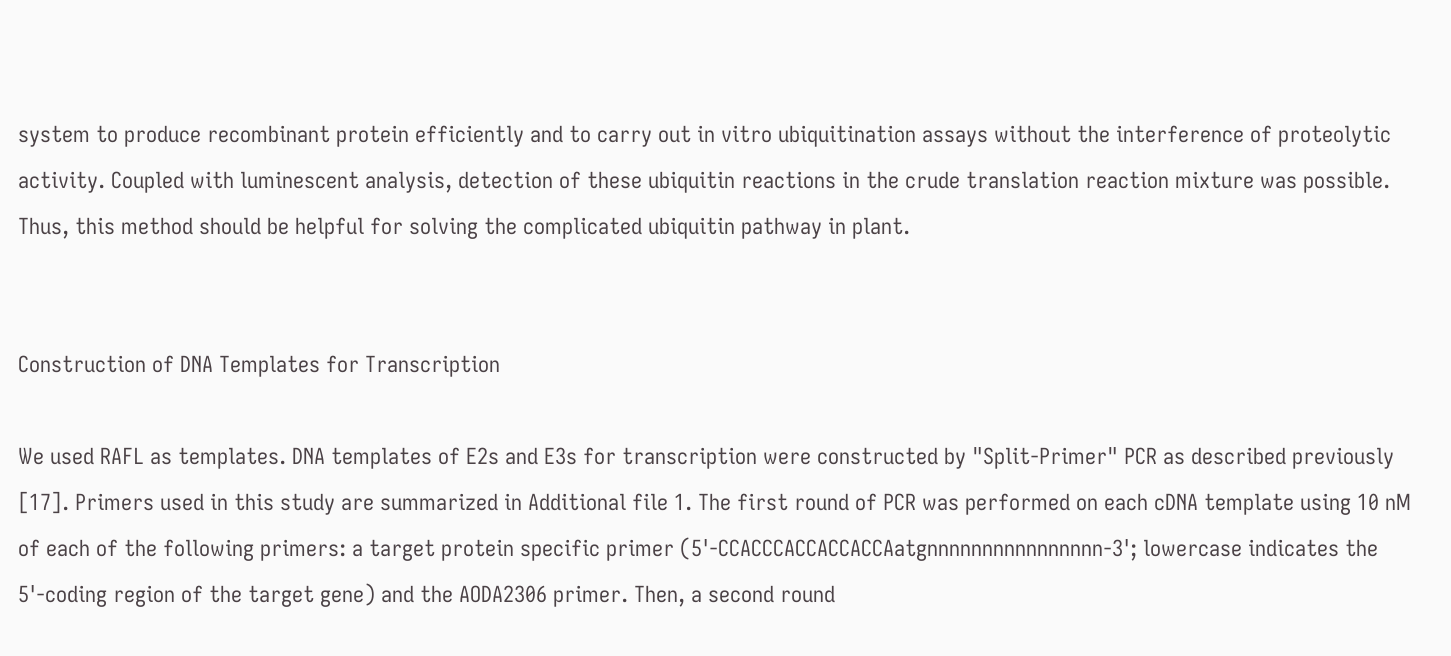system to produce recombinant protein efficiently and to carry out in vitro ubiquitination assays without the interference of proteolytic activity. Coupled with luminescent analysis, detection of these ubiquitin reactions in the crude translation reaction mixture was possible. Thus, this method should be helpful for solving the complicated ubiquitin pathway in plant.


Construction of DNA Templates for Transcription

We used RAFL as templates. DNA templates of E2s and E3s for transcription were constructed by "Split-Primer" PCR as described previously [17]. Primers used in this study are summarized in Additional file 1. The first round of PCR was performed on each cDNA template using 10 nM of each of the following primers: a target protein specific primer (5'-CCACCCACCACCACCAatgnnnnnnnnnnnnnnnn-3'; lowercase indicates the 5'-coding region of the target gene) and the AODA2306 primer. Then, a second round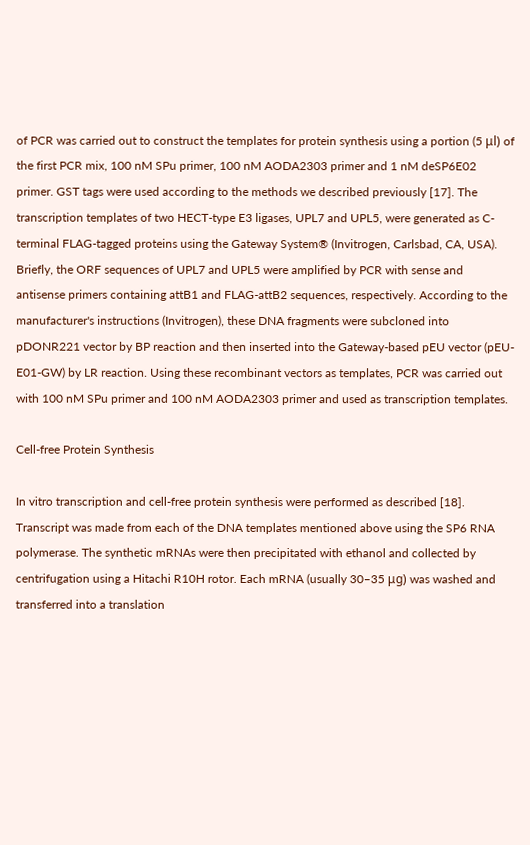of PCR was carried out to construct the templates for protein synthesis using a portion (5 μl) of the first PCR mix, 100 nM SPu primer, 100 nM AODA2303 primer and 1 nM deSP6E02 primer. GST tags were used according to the methods we described previously [17]. The transcription templates of two HECT-type E3 ligases, UPL7 and UPL5, were generated as C-terminal FLAG-tagged proteins using the Gateway System® (Invitrogen, Carlsbad, CA, USA). Briefly, the ORF sequences of UPL7 and UPL5 were amplified by PCR with sense and antisense primers containing attB1 and FLAG-attB2 sequences, respectively. According to the manufacturer's instructions (Invitrogen), these DNA fragments were subcloned into pDONR221 vector by BP reaction and then inserted into the Gateway-based pEU vector (pEU-E01-GW) by LR reaction. Using these recombinant vectors as templates, PCR was carried out with 100 nM SPu primer and 100 nM AODA2303 primer and used as transcription templates.

Cell-free Protein Synthesis

In vitro transcription and cell-free protein synthesis were performed as described [18]. Transcript was made from each of the DNA templates mentioned above using the SP6 RNA polymerase. The synthetic mRNAs were then precipitated with ethanol and collected by centrifugation using a Hitachi R10H rotor. Each mRNA (usually 30–35 μg) was washed and transferred into a translation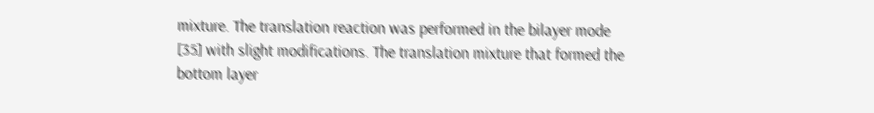mixture. The translation reaction was performed in the bilayer mode [35] with slight modifications. The translation mixture that formed the bottom layer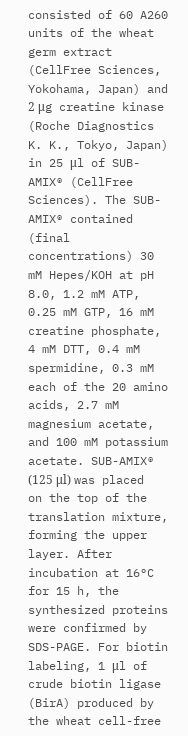consisted of 60 A260 units of the wheat germ extract (CellFree Sciences, Yokohama, Japan) and 2 μg creatine kinase (Roche Diagnostics K. K., Tokyo, Japan) in 25 μl of SUB-AMIX® (CellFree Sciences). The SUB-AMIX® contained (final concentrations) 30 mM Hepes/KOH at pH 8.0, 1.2 mM ATP, 0.25 mM GTP, 16 mM creatine phosphate, 4 mM DTT, 0.4 mM spermidine, 0.3 mM each of the 20 amino acids, 2.7 mM magnesium acetate, and 100 mM potassium acetate. SUB-AMIX® (125 μl) was placed on the top of the translation mixture, forming the upper layer. After incubation at 16°C for 15 h, the synthesized proteins were confirmed by SDS-PAGE. For biotin labeling, 1 μl of crude biotin ligase (BirA) produced by the wheat cell-free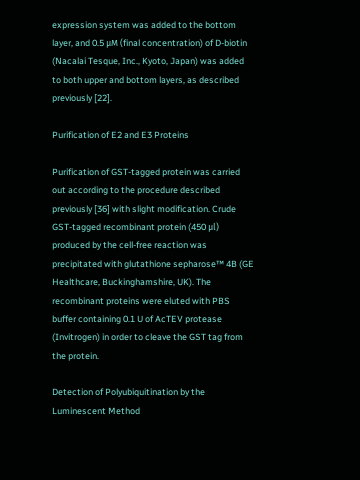expression system was added to the bottom layer, and 0.5 μM (final concentration) of D-biotin (Nacalai Tesque, Inc., Kyoto, Japan) was added to both upper and bottom layers, as described previously [22].

Purification of E2 and E3 Proteins

Purification of GST-tagged protein was carried out according to the procedure described previously [36] with slight modification. Crude GST-tagged recombinant protein (450 μl) produced by the cell-free reaction was precipitated with glutathione sepharose™ 4B (GE Healthcare, Buckinghamshire, UK). The recombinant proteins were eluted with PBS buffer containing 0.1 U of AcTEV protease (Invitrogen) in order to cleave the GST tag from the protein.

Detection of Polyubiquitination by the Luminescent Method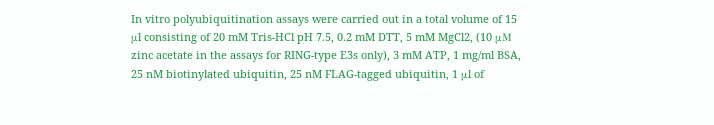In vitro polyubiquitination assays were carried out in a total volume of 15 μl consisting of 20 mM Tris-HCl pH 7.5, 0.2 mM DTT, 5 mM MgCl2, (10 μM zinc acetate in the assays for RING-type E3s only), 3 mM ATP, 1 mg/ml BSA, 25 nM biotinylated ubiquitin, 25 nM FLAG-tagged ubiquitin, 1 μl of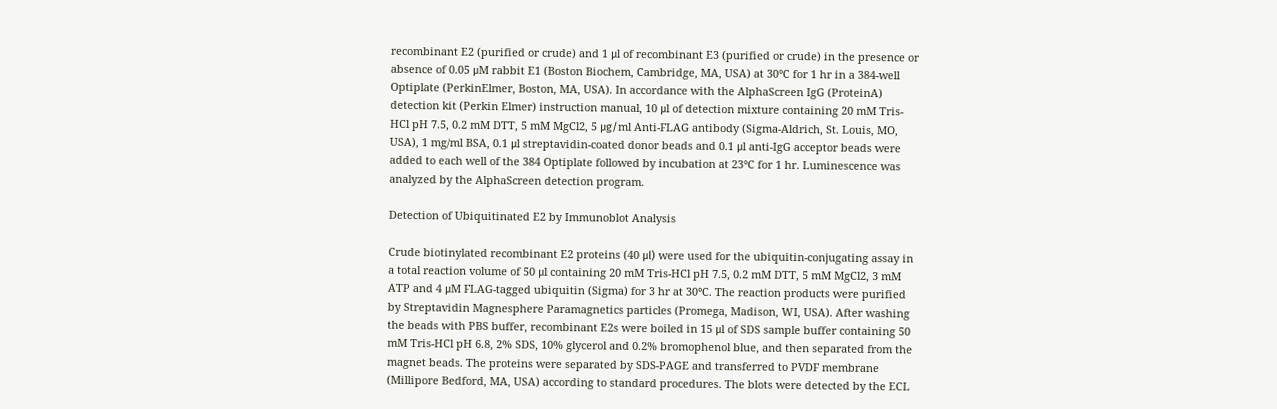recombinant E2 (purified or crude) and 1 μl of recombinant E3 (purified or crude) in the presence or absence of 0.05 μM rabbit E1 (Boston Biochem, Cambridge, MA, USA) at 30°C for 1 hr in a 384-well Optiplate (PerkinElmer, Boston, MA, USA). In accordance with the AlphaScreen IgG (ProteinA) detection kit (Perkin Elmer) instruction manual, 10 μl of detection mixture containing 20 mM Tris-HCl pH 7.5, 0.2 mM DTT, 5 mM MgCl2, 5 μg/ml Anti-FLAG antibody (Sigma-Aldrich, St. Louis, MO, USA), 1 mg/ml BSA, 0.1 μl streptavidin-coated donor beads and 0.1 μl anti-IgG acceptor beads were added to each well of the 384 Optiplate followed by incubation at 23°C for 1 hr. Luminescence was analyzed by the AlphaScreen detection program.

Detection of Ubiquitinated E2 by Immunoblot Analysis

Crude biotinylated recombinant E2 proteins (40 μl) were used for the ubiquitin-conjugating assay in a total reaction volume of 50 μl containing 20 mM Tris-HCl pH 7.5, 0.2 mM DTT, 5 mM MgCl2, 3 mM ATP and 4 μM FLAG-tagged ubiquitin (Sigma) for 3 hr at 30°C. The reaction products were purified by Streptavidin Magnesphere Paramagnetics particles (Promega, Madison, WI, USA). After washing the beads with PBS buffer, recombinant E2s were boiled in 15 μl of SDS sample buffer containing 50 mM Tris-HCl pH 6.8, 2% SDS, 10% glycerol and 0.2% bromophenol blue, and then separated from the magnet beads. The proteins were separated by SDS-PAGE and transferred to PVDF membrane (Millipore Bedford, MA, USA) according to standard procedures. The blots were detected by the ECL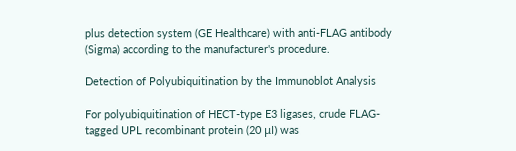plus detection system (GE Healthcare) with anti-FLAG antibody (Sigma) according to the manufacturer's procedure.

Detection of Polyubiquitination by the Immunoblot Analysis

For polyubiquitination of HECT-type E3 ligases, crude FLAG-tagged UPL recombinant protein (20 μl) was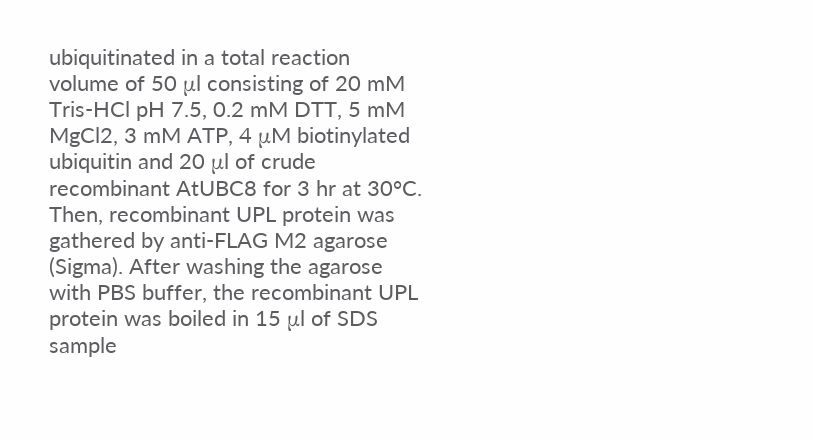ubiquitinated in a total reaction volume of 50 μl consisting of 20 mM Tris-HCl pH 7.5, 0.2 mM DTT, 5 mM MgCl2, 3 mM ATP, 4 μM biotinylated ubiquitin and 20 μl of crude recombinant AtUBC8 for 3 hr at 30°C. Then, recombinant UPL protein was gathered by anti-FLAG M2 agarose (Sigma). After washing the agarose with PBS buffer, the recombinant UPL protein was boiled in 15 μl of SDS sample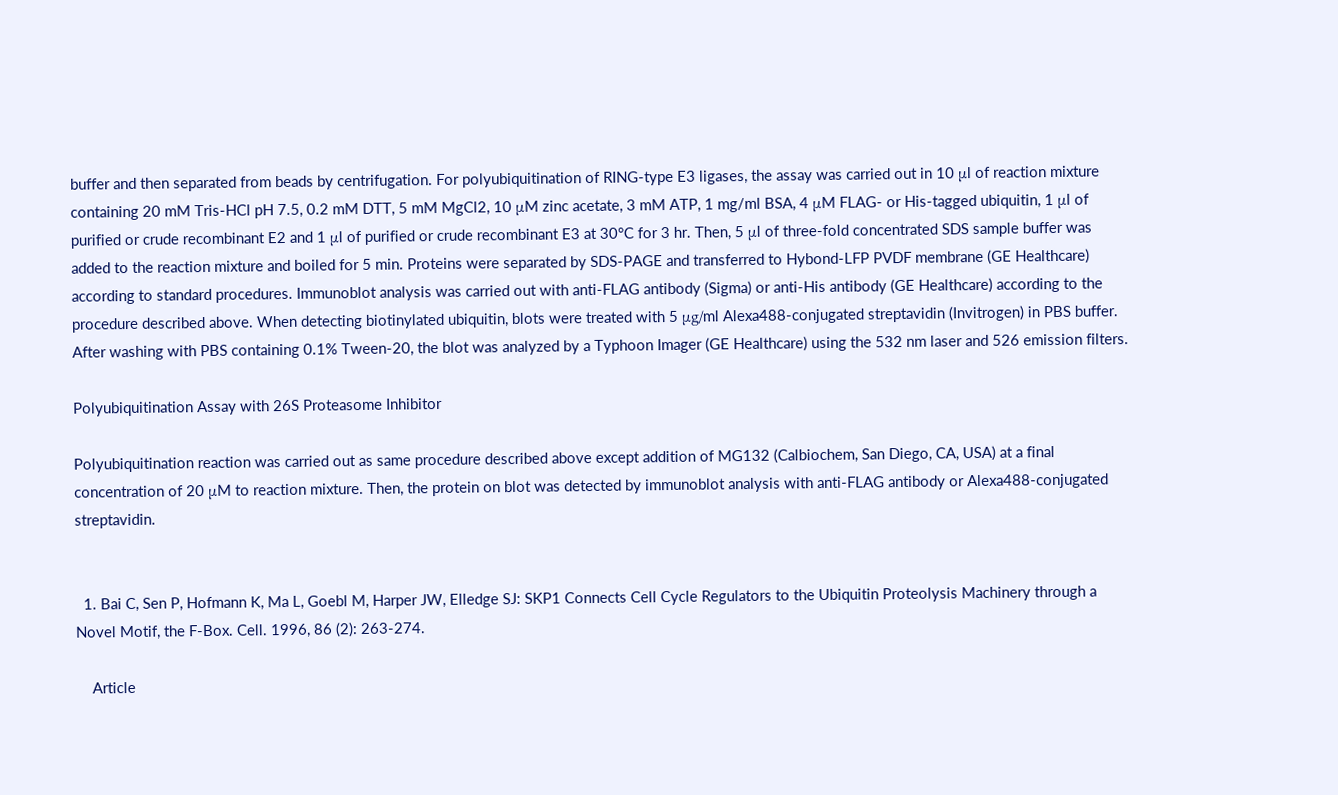buffer and then separated from beads by centrifugation. For polyubiquitination of RING-type E3 ligases, the assay was carried out in 10 μl of reaction mixture containing 20 mM Tris-HCl pH 7.5, 0.2 mM DTT, 5 mM MgCl2, 10 μM zinc acetate, 3 mM ATP, 1 mg/ml BSA, 4 μM FLAG- or His-tagged ubiquitin, 1 μl of purified or crude recombinant E2 and 1 μl of purified or crude recombinant E3 at 30°C for 3 hr. Then, 5 μl of three-fold concentrated SDS sample buffer was added to the reaction mixture and boiled for 5 min. Proteins were separated by SDS-PAGE and transferred to Hybond-LFP PVDF membrane (GE Healthcare) according to standard procedures. Immunoblot analysis was carried out with anti-FLAG antibody (Sigma) or anti-His antibody (GE Healthcare) according to the procedure described above. When detecting biotinylated ubiquitin, blots were treated with 5 μg/ml Alexa488-conjugated streptavidin (Invitrogen) in PBS buffer. After washing with PBS containing 0.1% Tween-20, the blot was analyzed by a Typhoon Imager (GE Healthcare) using the 532 nm laser and 526 emission filters.

Polyubiquitination Assay with 26S Proteasome Inhibitor

Polyubiquitination reaction was carried out as same procedure described above except addition of MG132 (Calbiochem, San Diego, CA, USA) at a final concentration of 20 μM to reaction mixture. Then, the protein on blot was detected by immunoblot analysis with anti-FLAG antibody or Alexa488-conjugated streptavidin.


  1. Bai C, Sen P, Hofmann K, Ma L, Goebl M, Harper JW, Elledge SJ: SKP1 Connects Cell Cycle Regulators to the Ubiquitin Proteolysis Machinery through a Novel Motif, the F-Box. Cell. 1996, 86 (2): 263-274.

    Article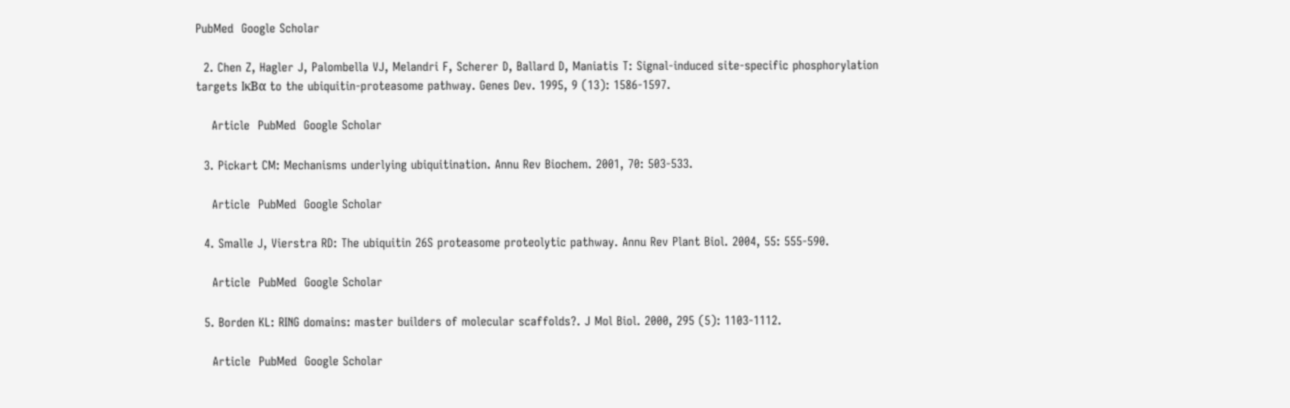PubMed  Google Scholar

  2. Chen Z, Hagler J, Palombella VJ, Melandri F, Scherer D, Ballard D, Maniatis T: Signal-induced site-specific phosphorylation targets IκBα to the ubiquitin-proteasome pathway. Genes Dev. 1995, 9 (13): 1586-1597.

    Article  PubMed  Google Scholar

  3. Pickart CM: Mechanisms underlying ubiquitination. Annu Rev Biochem. 2001, 70: 503-533.

    Article  PubMed  Google Scholar

  4. Smalle J, Vierstra RD: The ubiquitin 26S proteasome proteolytic pathway. Annu Rev Plant Biol. 2004, 55: 555-590.

    Article  PubMed  Google Scholar

  5. Borden KL: RING domains: master builders of molecular scaffolds?. J Mol Biol. 2000, 295 (5): 1103-1112.

    Article  PubMed  Google Scholar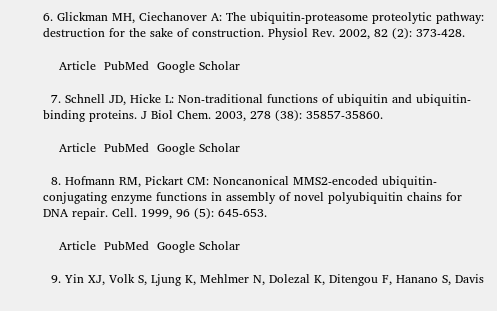6. Glickman MH, Ciechanover A: The ubiquitin-proteasome proteolytic pathway: destruction for the sake of construction. Physiol Rev. 2002, 82 (2): 373-428.

    Article  PubMed  Google Scholar

  7. Schnell JD, Hicke L: Non-traditional functions of ubiquitin and ubiquitin-binding proteins. J Biol Chem. 2003, 278 (38): 35857-35860.

    Article  PubMed  Google Scholar

  8. Hofmann RM, Pickart CM: Noncanonical MMS2-encoded ubiquitin-conjugating enzyme functions in assembly of novel polyubiquitin chains for DNA repair. Cell. 1999, 96 (5): 645-653.

    Article  PubMed  Google Scholar

  9. Yin XJ, Volk S, Ljung K, Mehlmer N, Dolezal K, Ditengou F, Hanano S, Davis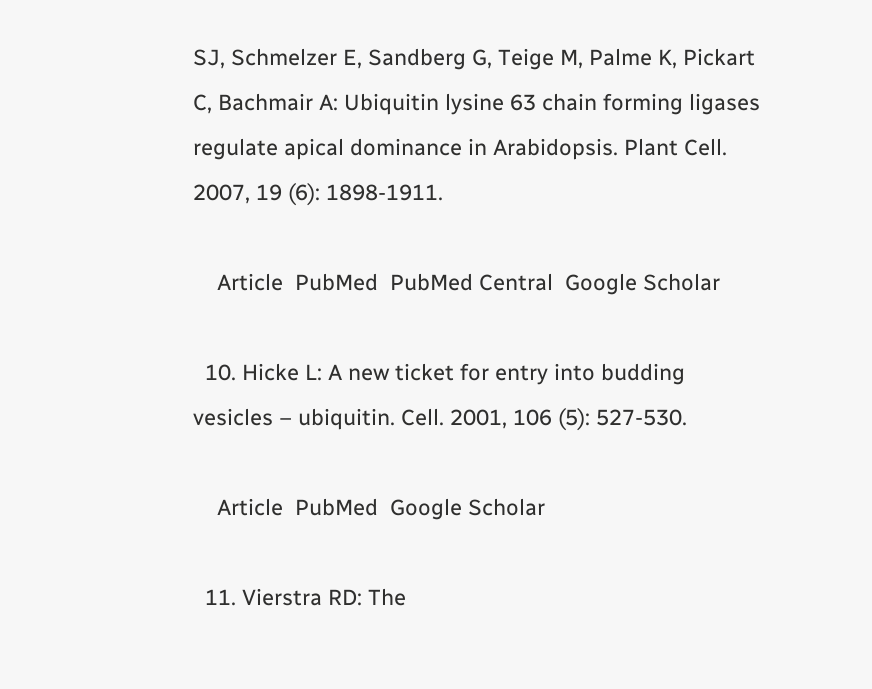SJ, Schmelzer E, Sandberg G, Teige M, Palme K, Pickart C, Bachmair A: Ubiquitin lysine 63 chain forming ligases regulate apical dominance in Arabidopsis. Plant Cell. 2007, 19 (6): 1898-1911.

    Article  PubMed  PubMed Central  Google Scholar

  10. Hicke L: A new ticket for entry into budding vesicles – ubiquitin. Cell. 2001, 106 (5): 527-530.

    Article  PubMed  Google Scholar

  11. Vierstra RD: The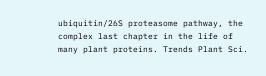ubiquitin/26S proteasome pathway, the complex last chapter in the life of many plant proteins. Trends Plant Sci.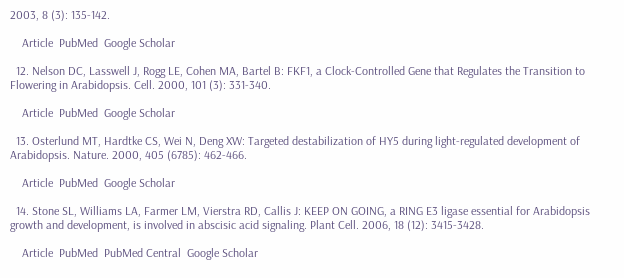2003, 8 (3): 135-142.

    Article  PubMed  Google Scholar

  12. Nelson DC, Lasswell J, Rogg LE, Cohen MA, Bartel B: FKF1, a Clock-Controlled Gene that Regulates the Transition to Flowering in Arabidopsis. Cell. 2000, 101 (3): 331-340.

    Article  PubMed  Google Scholar

  13. Osterlund MT, Hardtke CS, Wei N, Deng XW: Targeted destabilization of HY5 during light-regulated development of Arabidopsis. Nature. 2000, 405 (6785): 462-466.

    Article  PubMed  Google Scholar

  14. Stone SL, Williams LA, Farmer LM, Vierstra RD, Callis J: KEEP ON GOING, a RING E3 ligase essential for Arabidopsis growth and development, is involved in abscisic acid signaling. Plant Cell. 2006, 18 (12): 3415-3428.

    Article  PubMed  PubMed Central  Google Scholar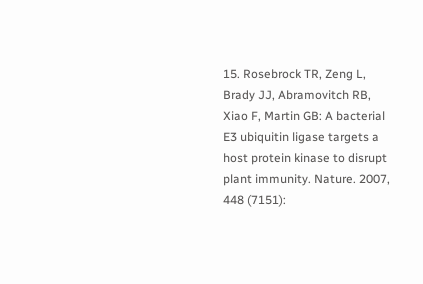15. Rosebrock TR, Zeng L, Brady JJ, Abramovitch RB, Xiao F, Martin GB: A bacterial E3 ubiquitin ligase targets a host protein kinase to disrupt plant immunity. Nature. 2007, 448 (7151):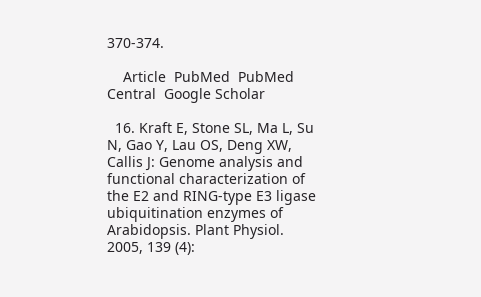370-374.

    Article  PubMed  PubMed Central  Google Scholar

  16. Kraft E, Stone SL, Ma L, Su N, Gao Y, Lau OS, Deng XW, Callis J: Genome analysis and functional characterization of the E2 and RING-type E3 ligase ubiquitination enzymes of Arabidopsis. Plant Physiol. 2005, 139 (4):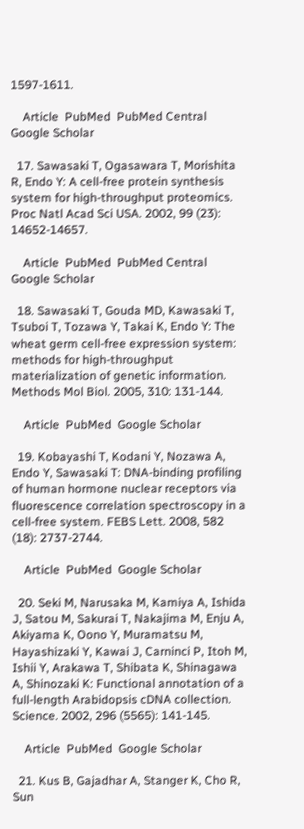1597-1611.

    Article  PubMed  PubMed Central  Google Scholar

  17. Sawasaki T, Ogasawara T, Morishita R, Endo Y: A cell-free protein synthesis system for high-throughput proteomics. Proc Natl Acad Sci USA. 2002, 99 (23): 14652-14657.

    Article  PubMed  PubMed Central  Google Scholar

  18. Sawasaki T, Gouda MD, Kawasaki T, Tsuboi T, Tozawa Y, Takai K, Endo Y: The wheat germ cell-free expression system: methods for high-throughput materialization of genetic information. Methods Mol Biol. 2005, 310: 131-144.

    Article  PubMed  Google Scholar

  19. Kobayashi T, Kodani Y, Nozawa A, Endo Y, Sawasaki T: DNA-binding profiling of human hormone nuclear receptors via fluorescence correlation spectroscopy in a cell-free system. FEBS Lett. 2008, 582 (18): 2737-2744.

    Article  PubMed  Google Scholar

  20. Seki M, Narusaka M, Kamiya A, Ishida J, Satou M, Sakurai T, Nakajima M, Enju A, Akiyama K, Oono Y, Muramatsu M, Hayashizaki Y, Kawai J, Carninci P, Itoh M, Ishii Y, Arakawa T, Shibata K, Shinagawa A, Shinozaki K: Functional annotation of a full-length Arabidopsis cDNA collection. Science. 2002, 296 (5565): 141-145.

    Article  PubMed  Google Scholar

  21. Kus B, Gajadhar A, Stanger K, Cho R, Sun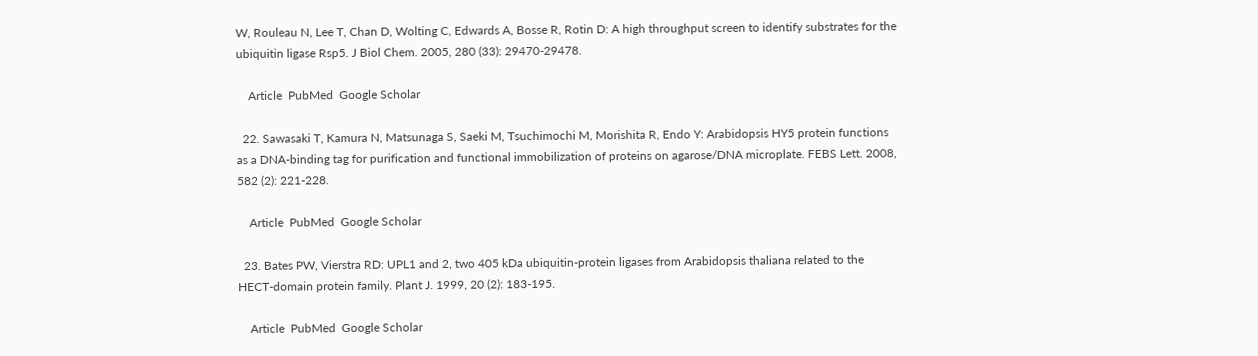W, Rouleau N, Lee T, Chan D, Wolting C, Edwards A, Bosse R, Rotin D: A high throughput screen to identify substrates for the ubiquitin ligase Rsp5. J Biol Chem. 2005, 280 (33): 29470-29478.

    Article  PubMed  Google Scholar

  22. Sawasaki T, Kamura N, Matsunaga S, Saeki M, Tsuchimochi M, Morishita R, Endo Y: Arabidopsis HY5 protein functions as a DNA-binding tag for purification and functional immobilization of proteins on agarose/DNA microplate. FEBS Lett. 2008, 582 (2): 221-228.

    Article  PubMed  Google Scholar

  23. Bates PW, Vierstra RD: UPL1 and 2, two 405 kDa ubiquitin-protein ligases from Arabidopsis thaliana related to the HECT-domain protein family. Plant J. 1999, 20 (2): 183-195.

    Article  PubMed  Google Scholar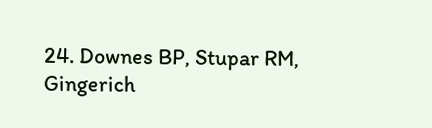24. Downes BP, Stupar RM, Gingerich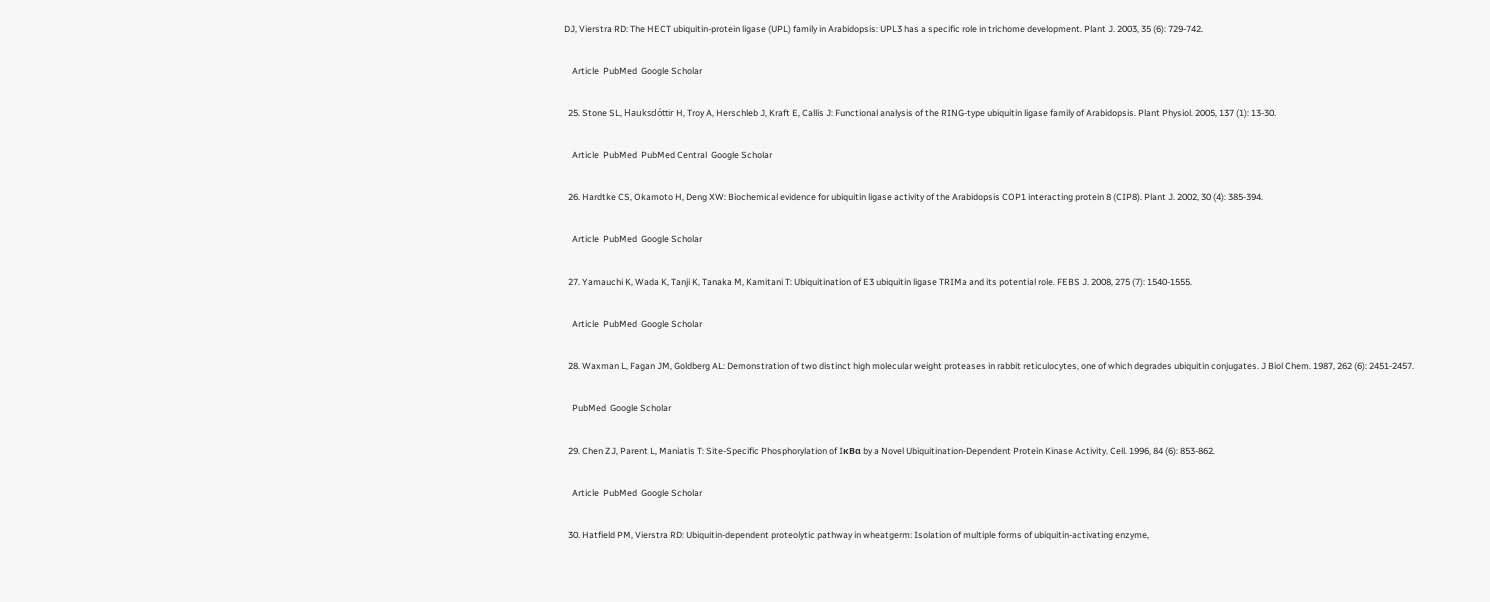DJ, Vierstra RD: The HECT ubiquitin-protein ligase (UPL) family in Arabidopsis: UPL3 has a specific role in trichome development. Plant J. 2003, 35 (6): 729-742.

    Article  PubMed  Google Scholar

  25. Stone SL, Hauksdóttir H, Troy A, Herschleb J, Kraft E, Callis J: Functional analysis of the RING-type ubiquitin ligase family of Arabidopsis. Plant Physiol. 2005, 137 (1): 13-30.

    Article  PubMed  PubMed Central  Google Scholar

  26. Hardtke CS, Okamoto H, Deng XW: Biochemical evidence for ubiquitin ligase activity of the Arabidopsis COP1 interacting protein 8 (CIP8). Plant J. 2002, 30 (4): 385-394.

    Article  PubMed  Google Scholar

  27. Yamauchi K, Wada K, Tanji K, Tanaka M, Kamitani T: Ubiquitination of E3 ubiquitin ligase TRIMa and its potential role. FEBS J. 2008, 275 (7): 1540-1555.

    Article  PubMed  Google Scholar

  28. Waxman L, Fagan JM, Goldberg AL: Demonstration of two distinct high molecular weight proteases in rabbit reticulocytes, one of which degrades ubiquitin conjugates. J Biol Chem. 1987, 262 (6): 2451-2457.

    PubMed  Google Scholar

  29. Chen ZJ, Parent L, Maniatis T: Site-Specific Phosphorylation of IκBα by a Novel Ubiquitination-Dependent Protein Kinase Activity. Cell. 1996, 84 (6): 853-862.

    Article  PubMed  Google Scholar

  30. Hatfield PM, Vierstra RD: Ubiquitin-dependent proteolytic pathway in wheatgerm: Isolation of multiple forms of ubiquitin-activating enzyme,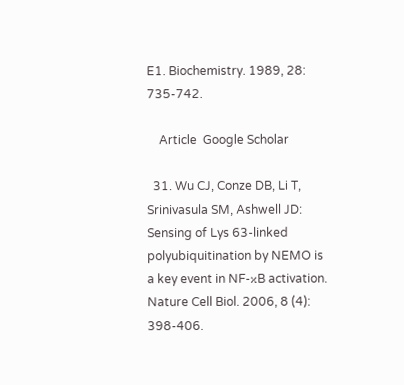E1. Biochemistry. 1989, 28: 735-742.

    Article  Google Scholar

  31. Wu CJ, Conze DB, Li T, Srinivasula SM, Ashwell JD: Sensing of Lys 63-linked polyubiquitination by NEMO is a key event in NF-κB activation. Nature Cell Biol. 2006, 8 (4): 398-406.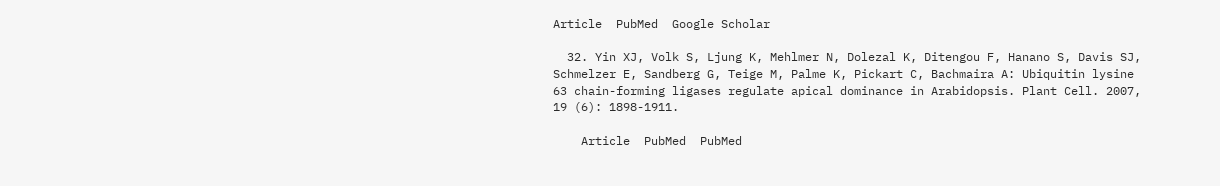Article  PubMed  Google Scholar

  32. Yin XJ, Volk S, Ljung K, Mehlmer N, Dolezal K, Ditengou F, Hanano S, Davis SJ, Schmelzer E, Sandberg G, Teige M, Palme K, Pickart C, Bachmaira A: Ubiquitin lysine 63 chain-forming ligases regulate apical dominance in Arabidopsis. Plant Cell. 2007, 19 (6): 1898-1911.

    Article  PubMed  PubMed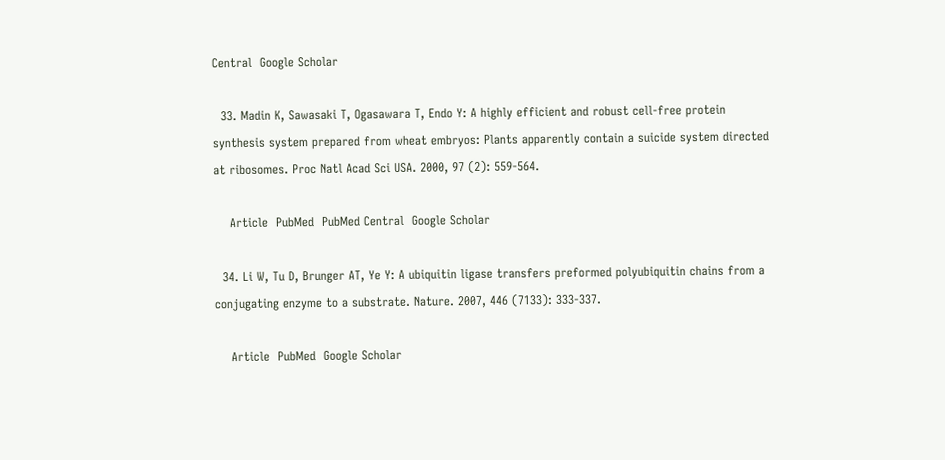Central  Google Scholar

  33. Madin K, Sawasaki T, Ogasawara T, Endo Y: A highly efficient and robust cell-free protein synthesis system prepared from wheat embryos: Plants apparently contain a suicide system directed at ribosomes. Proc Natl Acad Sci USA. 2000, 97 (2): 559-564.

    Article  PubMed  PubMed Central  Google Scholar

  34. Li W, Tu D, Brunger AT, Ye Y: A ubiquitin ligase transfers preformed polyubiquitin chains from a conjugating enzyme to a substrate. Nature. 2007, 446 (7133): 333-337.

    Article  PubMed  Google Scholar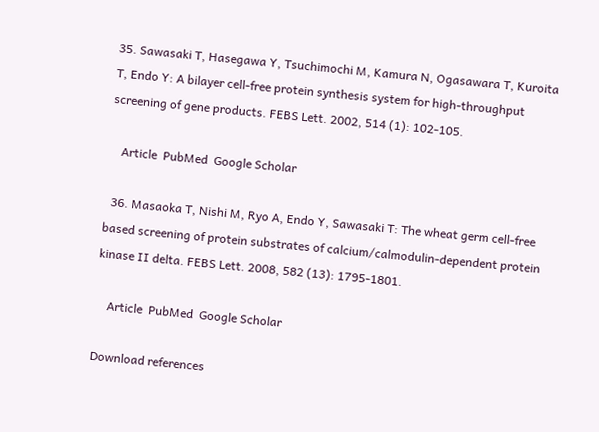35. Sawasaki T, Hasegawa Y, Tsuchimochi M, Kamura N, Ogasawara T, Kuroita T, Endo Y: A bilayer cell-free protein synthesis system for high-throughput screening of gene products. FEBS Lett. 2002, 514 (1): 102-105.

    Article  PubMed  Google Scholar

  36. Masaoka T, Nishi M, Ryo A, Endo Y, Sawasaki T: The wheat germ cell-free based screening of protein substrates of calcium/calmodulin-dependent protein kinase II delta. FEBS Lett. 2008, 582 (13): 1795-1801.

    Article  PubMed  Google Scholar

Download references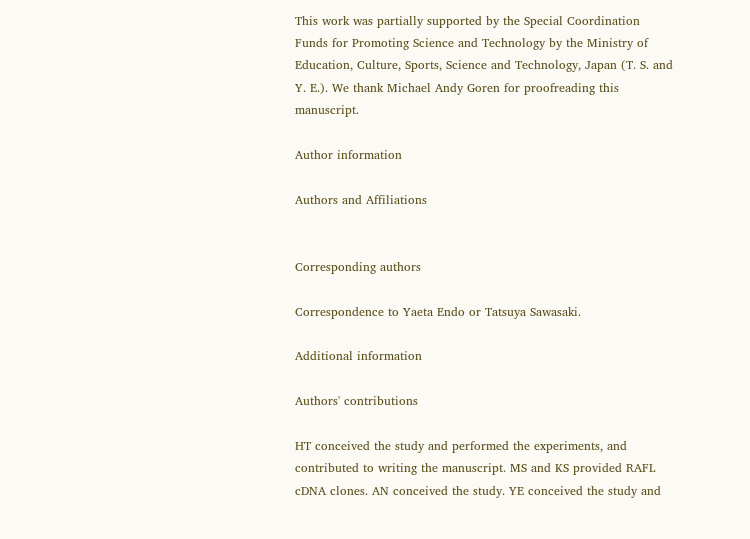This work was partially supported by the Special Coordination Funds for Promoting Science and Technology by the Ministry of Education, Culture, Sports, Science and Technology, Japan (T. S. and Y. E.). We thank Michael Andy Goren for proofreading this manuscript.

Author information

Authors and Affiliations


Corresponding authors

Correspondence to Yaeta Endo or Tatsuya Sawasaki.

Additional information

Authors' contributions

HT conceived the study and performed the experiments, and contributed to writing the manuscript. MS and KS provided RAFL cDNA clones. AN conceived the study. YE conceived the study and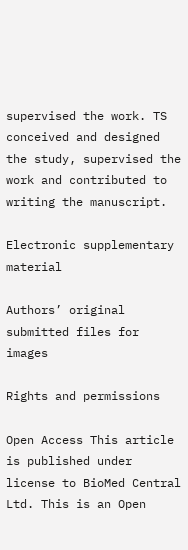supervised the work. TS conceived and designed the study, supervised the work and contributed to writing the manuscript.

Electronic supplementary material

Authors’ original submitted files for images

Rights and permissions

Open Access This article is published under license to BioMed Central Ltd. This is an Open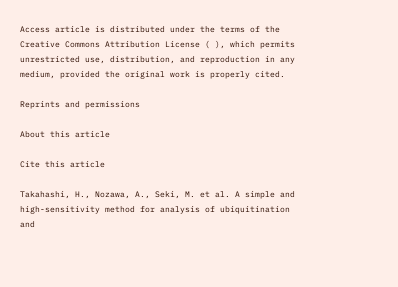Access article is distributed under the terms of the Creative Commons Attribution License ( ), which permits unrestricted use, distribution, and reproduction in any medium, provided the original work is properly cited.

Reprints and permissions

About this article

Cite this article

Takahashi, H., Nozawa, A., Seki, M. et al. A simple and high-sensitivity method for analysis of ubiquitination and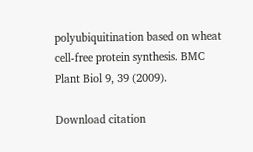polyubiquitination based on wheat cell-free protein synthesis. BMC Plant Biol 9, 39 (2009).

Download citation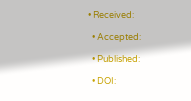• Received:

  • Accepted:

  • Published:

  • DOI: